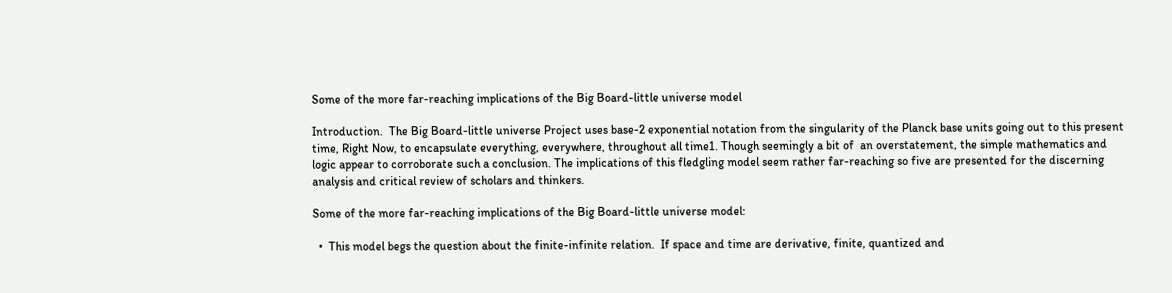Some of the more far-reaching implications of the Big Board-little universe model

Introduction.  The Big Board-little universe Project uses base-2 exponential notation from the singularity of the Planck base units going out to this present time, Right Now, to encapsulate everything, everywhere, throughout all time1. Though seemingly a bit of  an overstatement, the simple mathematics and logic appear to corroborate such a conclusion. The implications of this fledgling model seem rather far-reaching so five are presented for the discerning analysis and critical review of scholars and thinkers.

Some of the more far-reaching implications of the Big Board-little universe model:

  •  This model begs the question about the finite-infinite relation.  If space and time are derivative, finite, quantized and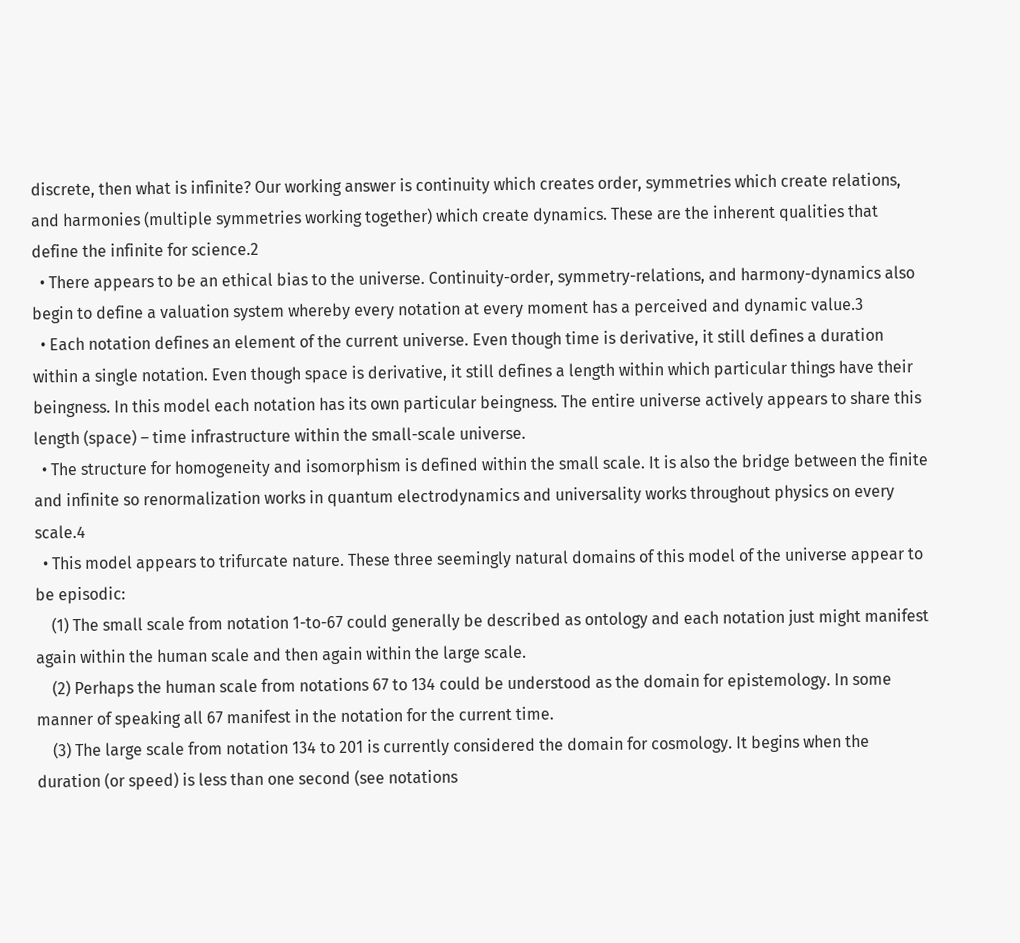discrete, then what is infinite? Our working answer is continuity which creates order, symmetries which create relations, and harmonies (multiple symmetries working together) which create dynamics. These are the inherent qualities that define the infinite for science.2
  • There appears to be an ethical bias to the universe. Continuity-order, symmetry-relations, and harmony-dynamics also begin to define a valuation system whereby every notation at every moment has a perceived and dynamic value.3
  • Each notation defines an element of the current universe. Even though time is derivative, it still defines a duration within a single notation. Even though space is derivative, it still defines a length within which particular things have their beingness. In this model each notation has its own particular beingness. The entire universe actively appears to share this length (space) – time infrastructure within the small-scale universe.
  • The structure for homogeneity and isomorphism is defined within the small scale. It is also the bridge between the finite and infinite so renormalization works in quantum electrodynamics and universality works throughout physics on every scale.4
  • This model appears to trifurcate nature. These three seemingly natural domains of this model of the universe appear to be episodic:
    (1) The small scale from notation 1-to-67 could generally be described as ontology and each notation just might manifest again within the human scale and then again within the large scale.
    (2) Perhaps the human scale from notations 67 to 134 could be understood as the domain for epistemology. In some manner of speaking all 67 manifest in the notation for the current time.
    (3) The large scale from notation 134 to 201 is currently considered the domain for cosmology. It begins when the duration (or speed) is less than one second (see notations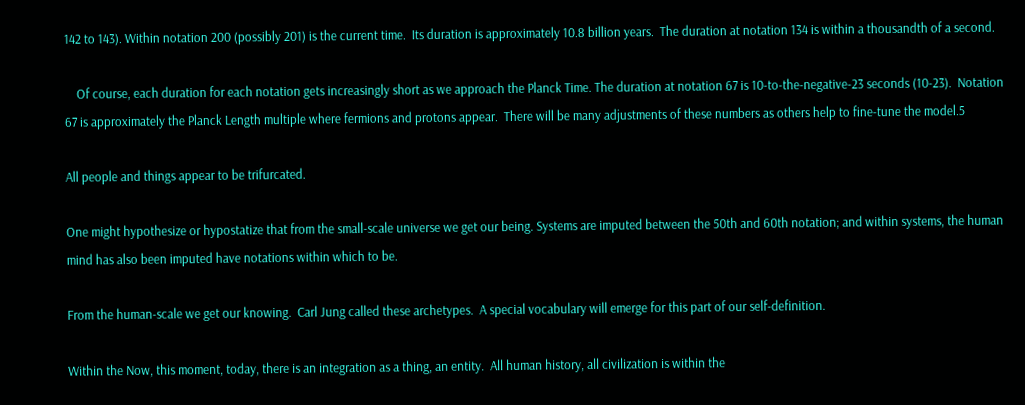142 to 143). Within notation 200 (possibly 201) is the current time.  Its duration is approximately 10.8 billion years.  The duration at notation 134 is within a thousandth of a second.

    Of course, each duration for each notation gets increasingly short as we approach the Planck Time. The duration at notation 67 is 10-to-the-negative-23 seconds (10-23).  Notation 67 is approximately the Planck Length multiple where fermions and protons appear.  There will be many adjustments of these numbers as others help to fine-tune the model.5

All people and things appear to be trifurcated.

One might hypothesize or hypostatize that from the small-scale universe we get our being. Systems are imputed between the 50th and 60th notation; and within systems, the human mind has also been imputed have notations within which to be.

From the human-scale we get our knowing.  Carl Jung called these archetypes.  A special vocabulary will emerge for this part of our self-definition.

Within the Now, this moment, today, there is an integration as a thing, an entity.  All human history, all civilization is within the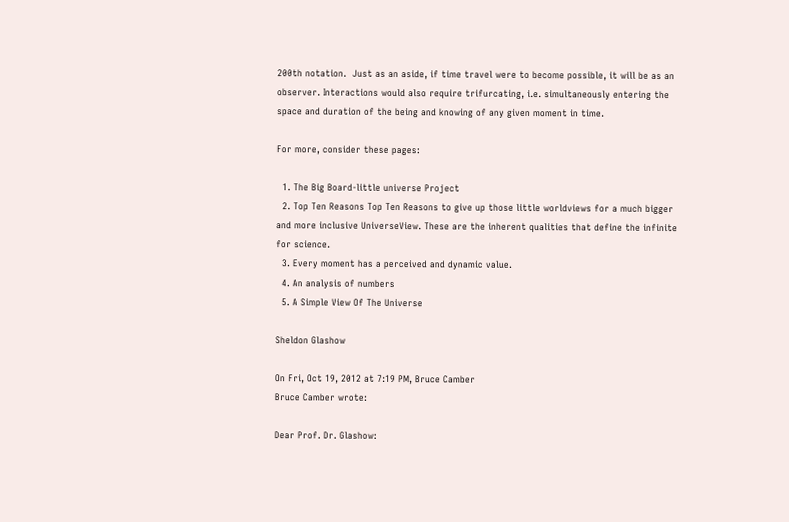200th notation.  Just as an aside, if time travel were to become possible, it will be as an observer. Interactions would also require trifurcating, i.e. simultaneously entering the space and duration of the being and knowing of any given moment in time.

For more, consider these pages:

  1. The Big Board-little universe Project
  2. Top Ten Reasons Top Ten Reasons to give up those little worldviews for a much bigger and more inclusive UniverseView. These are the inherent qualities that define the infinite for science.
  3. Every moment has a perceived and dynamic value.
  4. An analysis of numbers
  5. A Simple View Of The Universe

Sheldon Glashow

On Fri, Oct 19, 2012 at 7:19 PM, Bruce Camber
Bruce Camber wrote:

Dear Prof. Dr. Glashow: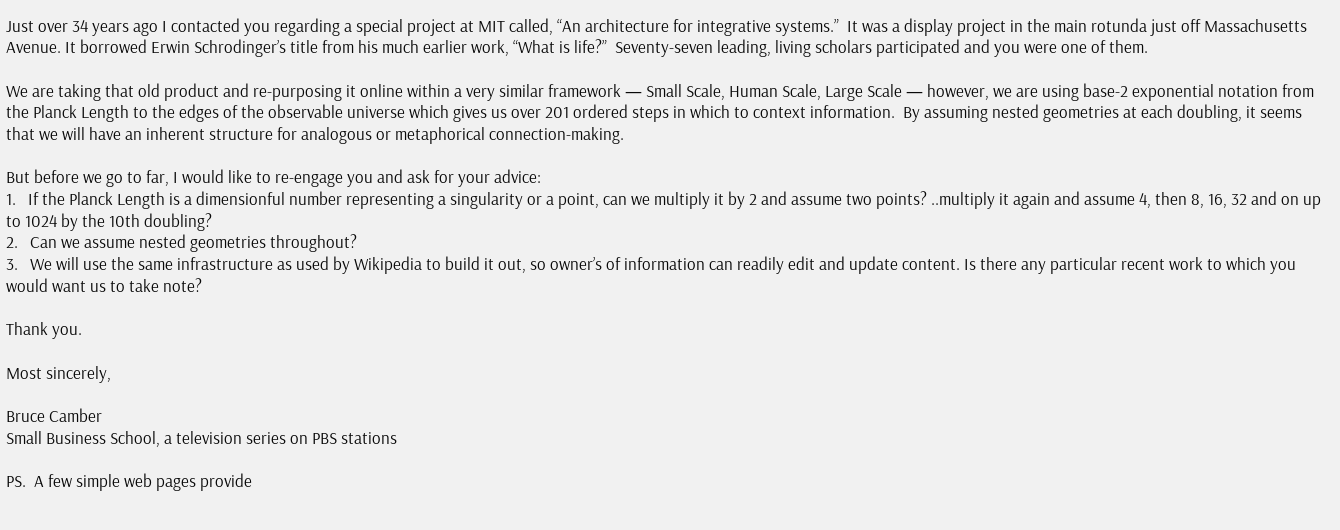Just over 34 years ago I contacted you regarding a special project at MIT called, “An architecture for integrative systems.”  It was a display project in the main rotunda just off Massachusetts Avenue. It borrowed Erwin Schrodinger’s title from his much earlier work, “What is life?”  Seventy-seven leading, living scholars participated and you were one of them.

We are taking that old product and re-purposing it online within a very similar framework — Small Scale, Human Scale, Large Scale — however, we are using base-2 exponential notation from the Planck Length to the edges of the observable universe which gives us over 201 ordered steps in which to context information.  By assuming nested geometries at each doubling, it seems that we will have an inherent structure for analogous or metaphorical connection-making.

But before we go to far, I would like to re-engage you and ask for your advice:
1.   If the Planck Length is a dimensionful number representing a singularity or a point, can we multiply it by 2 and assume two points? ..multiply it again and assume 4, then 8, 16, 32 and on up to 1024 by the 10th doubling?
2.   Can we assume nested geometries throughout?
3.   We will use the same infrastructure as used by Wikipedia to build it out, so owner’s of information can readily edit and update content. Is there any particular recent work to which you would want us to take note?

Thank you.

Most sincerely,

Bruce Camber
Small Business School, a television series on PBS stations

PS.  A few simple web pages provide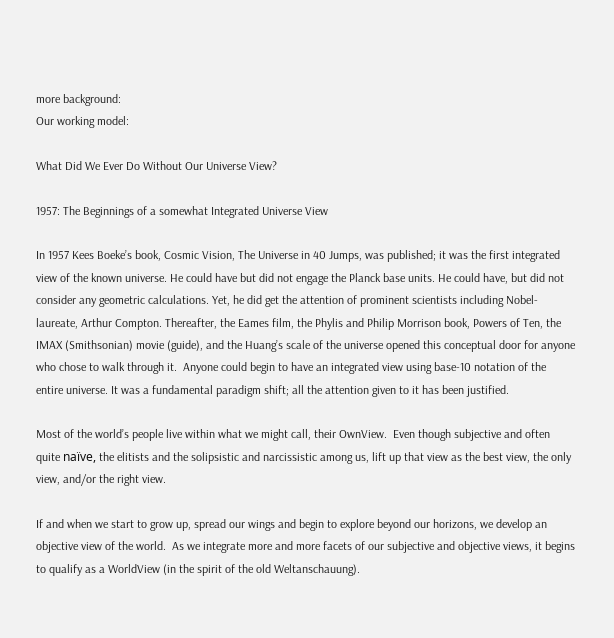more background:
Our working model:

What Did We Ever Do Without Our Universe View?

1957: The Beginnings of a somewhat Integrated Universe View

In 1957 Kees Boeke’s book, Cosmic Vision, The Universe in 40 Jumps, was published; it was the first integrated view of the known universe. He could have but did not engage the Planck base units. He could have, but did not consider any geometric calculations. Yet, he did get the attention of prominent scientists including Nobel-laureate, Arthur Compton. Thereafter, the Eames film, the Phylis and Philip Morrison book, Powers of Ten, the IMAX (Smithsonian) movie (guide), and the Huang’s scale of the universe opened this conceptual door for anyone who chose to walk through it.  Anyone could begin to have an integrated view using base-10 notation of the entire universe. It was a fundamental paradigm shift; all the attention given to it has been justified.

Most of the world’s people live within what we might call, their OwnView.  Even though subjective and often quite naïve, the elitists and the solipsistic and narcissistic among us, lift up that view as the best view, the only view, and/or the right view.

If and when we start to grow up, spread our wings and begin to explore beyond our horizons, we develop an objective view of the world.  As we integrate more and more facets of our subjective and objective views, it begins to qualify as a WorldView (in the spirit of the old Weltanschauung).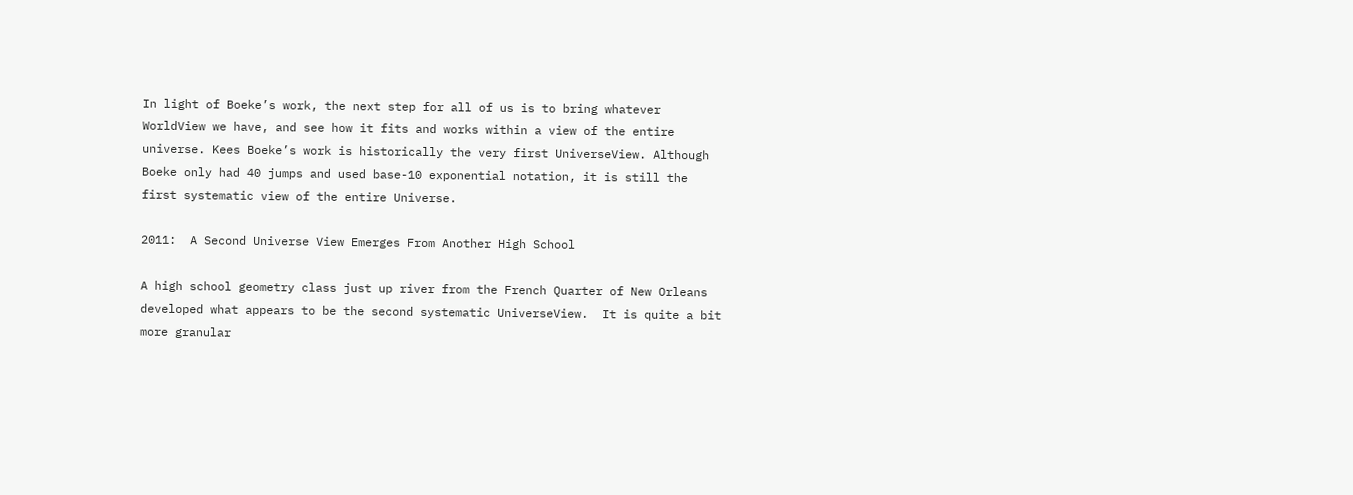In light of Boeke’s work, the next step for all of us is to bring whatever WorldView we have, and see how it fits and works within a view of the entire universe. Kees Boeke’s work is historically the very first UniverseView. Although Boeke only had 40 jumps and used base-10 exponential notation, it is still the first systematic view of the entire Universe.

2011:  A Second Universe View Emerges From Another High School

A high school geometry class just up river from the French Quarter of New Orleans developed what appears to be the second systematic UniverseView.  It is quite a bit more granular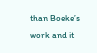than Boeke’s work and it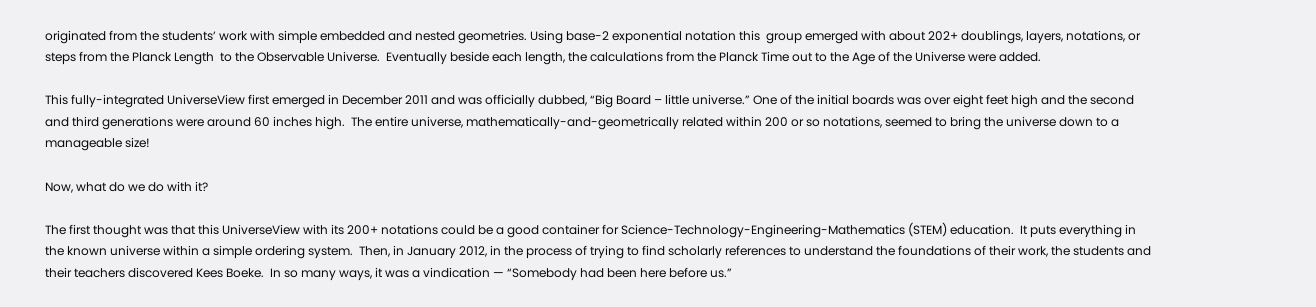originated from the students’ work with simple embedded and nested geometries. Using base-2 exponential notation this  group emerged with about 202+ doublings, layers, notations, or steps from the Planck Length  to the Observable Universe.  Eventually beside each length, the calculations from the Planck Time out to the Age of the Universe were added.

This fully-integrated UniverseView first emerged in December 2011 and was officially dubbed, “Big Board – little universe.” One of the initial boards was over eight feet high and the second and third generations were around 60 inches high.  The entire universe, mathematically-and-geometrically related within 200 or so notations, seemed to bring the universe down to a manageable size!

Now, what do we do with it?

The first thought was that this UniverseView with its 200+ notations could be a good container for Science-Technology-Engineering-Mathematics (STEM) education.  It puts everything in the known universe within a simple ordering system.  Then, in January 2012, in the process of trying to find scholarly references to understand the foundations of their work, the students and their teachers discovered Kees Boeke.  In so many ways, it was a vindication — “Somebody had been here before us.”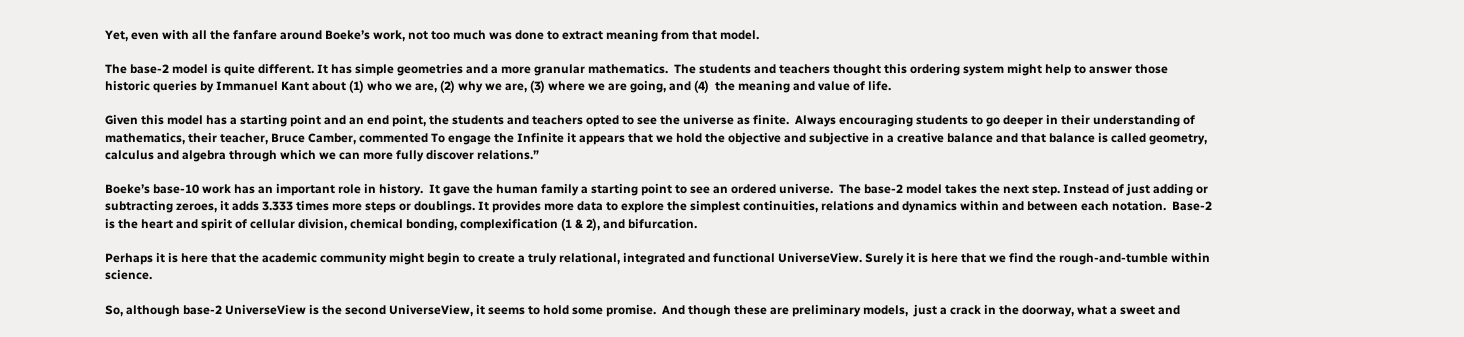Yet, even with all the fanfare around Boeke’s work, not too much was done to extract meaning from that model.

The base-2 model is quite different. It has simple geometries and a more granular mathematics.  The students and teachers thought this ordering system might help to answer those historic queries by Immanuel Kant about (1) who we are, (2) why we are, (3) where we are going, and (4)  the meaning and value of life.

Given this model has a starting point and an end point, the students and teachers opted to see the universe as finite.  Always encouraging students to go deeper in their understanding of mathematics, their teacher, Bruce Camber, commented To engage the Infinite it appears that we hold the objective and subjective in a creative balance and that balance is called geometry, calculus and algebra through which we can more fully discover relations.”

Boeke’s base-10 work has an important role in history.  It gave the human family a starting point to see an ordered universe.  The base-2 model takes the next step. Instead of just adding or subtracting zeroes, it adds 3.333 times more steps or doublings. It provides more data to explore the simplest continuities, relations and dynamics within and between each notation.  Base-2 is the heart and spirit of cellular division, chemical bonding, complexification (1 & 2), and bifurcation.

Perhaps it is here that the academic community might begin to create a truly relational, integrated and functional UniverseView. Surely it is here that we find the rough-and-tumble within science.

So, although base-2 UniverseView is the second UniverseView, it seems to hold some promise.  And though these are preliminary models,  just a crack in the doorway, what a sweet and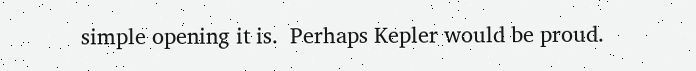simple opening it is.  Perhaps Kepler would be proud.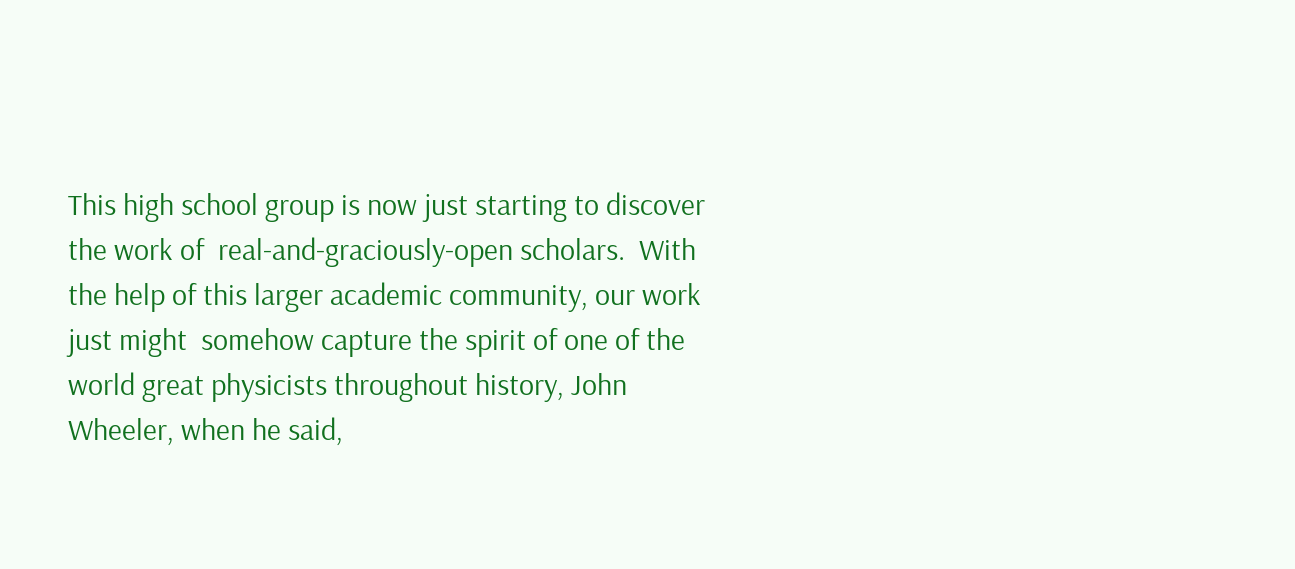This high school group is now just starting to discover the work of  real-and-graciously-open scholars.  With the help of this larger academic community, our work just might  somehow capture the spirit of one of the world great physicists throughout history, John Wheeler, when he said,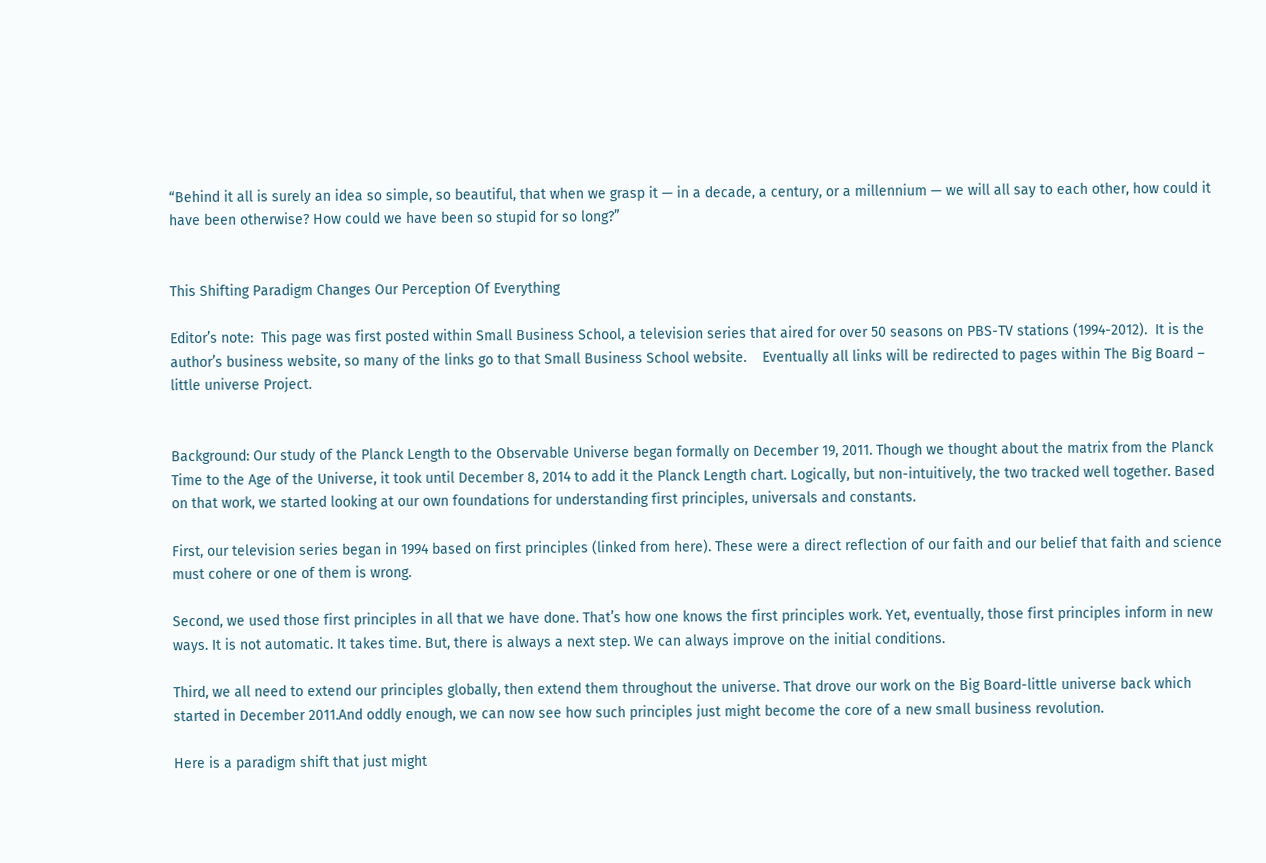“Behind it all is surely an idea so simple, so beautiful, that when we grasp it — in a decade, a century, or a millennium — we will all say to each other, how could it have been otherwise? How could we have been so stupid for so long?”


This Shifting Paradigm Changes Our Perception Of Everything

Editor’s note:  This page was first posted within Small Business School, a television series that aired for over 50 seasons on PBS-TV stations (1994-2012).  It is the author’s business website, so many of the links go to that Small Business School website.    Eventually all links will be redirected to pages within The Big Board – little universe Project.


Background: Our study of the Planck Length to the Observable Universe began formally on December 19, 2011. Though we thought about the matrix from the Planck Time to the Age of the Universe, it took until December 8, 2014 to add it the Planck Length chart. Logically, but non-intuitively, the two tracked well together. Based on that work, we started looking at our own foundations for understanding first principles, universals and constants.

First, our television series began in 1994 based on first principles (linked from here). These were a direct reflection of our faith and our belief that faith and science must cohere or one of them is wrong.

Second, we used those first principles in all that we have done. That’s how one knows the first principles work. Yet, eventually, those first principles inform in new ways. It is not automatic. It takes time. But, there is always a next step. We can always improve on the initial conditions.

Third, we all need to extend our principles globally, then extend them throughout the universe. That drove our work on the Big Board-little universe back which started in December 2011.And oddly enough, we can now see how such principles just might become the core of a new small business revolution.

Here is a paradigm shift that just might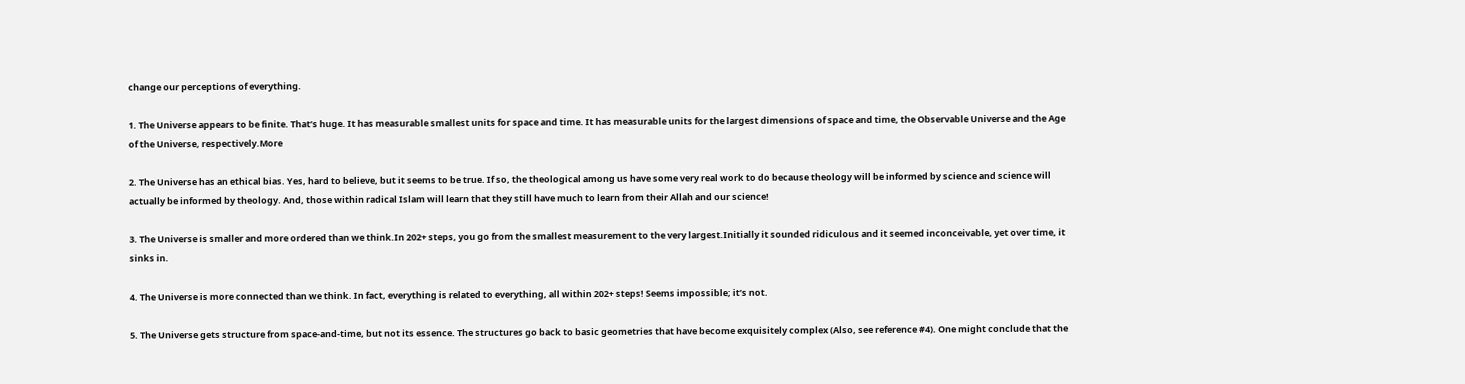change our perceptions of everything.

1. The Universe appears to be finite. That’s huge. It has measurable smallest units for space and time. It has measurable units for the largest dimensions of space and time, the Observable Universe and the Age of the Universe, respectively.More

2. The Universe has an ethical bias. Yes, hard to believe, but it seems to be true. If so, the theological among us have some very real work to do because theology will be informed by science and science will actually be informed by theology. And, those within radical Islam will learn that they still have much to learn from their Allah and our science!

3. The Universe is smaller and more ordered than we think.In 202+ steps, you go from the smallest measurement to the very largest.Initially it sounded ridiculous and it seemed inconceivable, yet over time, it sinks in.

4. The Universe is more connected than we think. In fact, everything is related to everything, all within 202+ steps! Seems impossible; it’s not.

5. The Universe gets structure from space-and-time, but not its essence. The structures go back to basic geometries that have become exquisitely complex (Also, see reference #4). One might conclude that the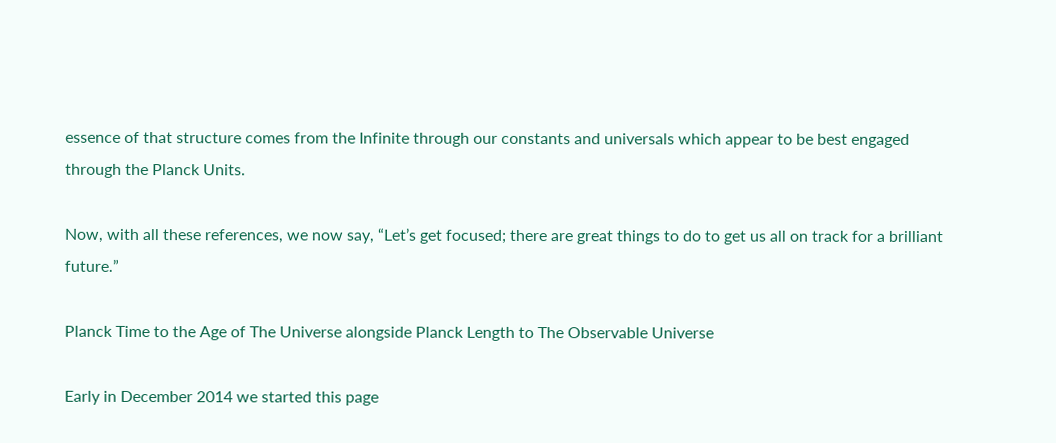essence of that structure comes from the Infinite through our constants and universals which appear to be best engaged through the Planck Units.

Now, with all these references, we now say, “Let’s get focused; there are great things to do to get us all on track for a brilliant future.”

Planck Time to the Age of The Universe alongside Planck Length to The Observable Universe

Early in December 2014 we started this page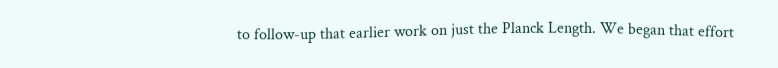to follow-up that earlier work on just the Planck Length. We began that effort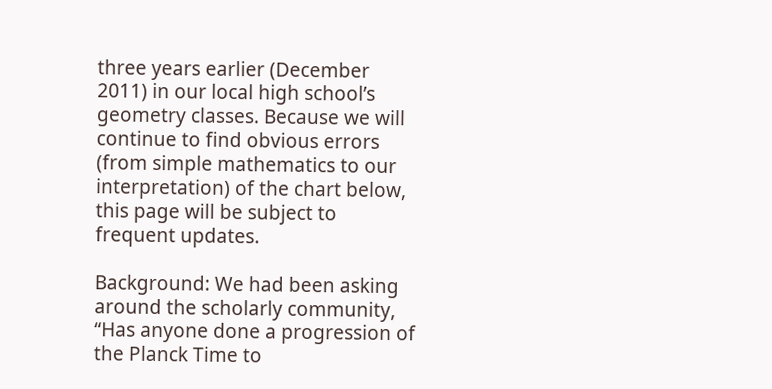three years earlier (December 2011) in our local high school’s geometry classes. Because we will continue to find obvious errors (from simple mathematics to our interpretation) of the chart below, this page will be subject to frequent updates.

Background: We had been asking around the scholarly community, “Has anyone done a progression of the Planck Time to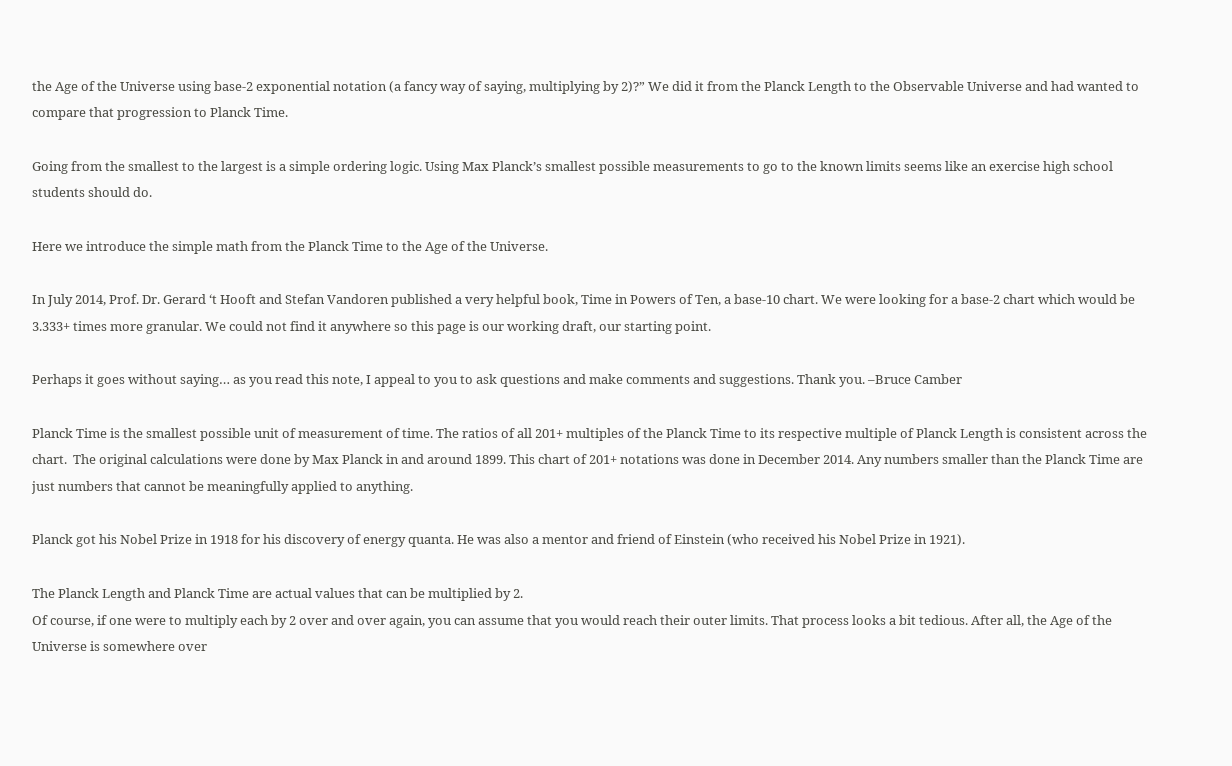the Age of the Universe using base-2 exponential notation (a fancy way of saying, multiplying by 2)?” We did it from the Planck Length to the Observable Universe and had wanted to compare that progression to Planck Time.

Going from the smallest to the largest is a simple ordering logic. Using Max Planck’s smallest possible measurements to go to the known limits seems like an exercise high school students should do.

Here we introduce the simple math from the Planck Time to the Age of the Universe.

In July 2014, Prof. Dr. Gerard ‘t Hooft and Stefan Vandoren published a very helpful book, Time in Powers of Ten, a base-10 chart. We were looking for a base-2 chart which would be 3.333+ times more granular. We could not find it anywhere so this page is our working draft, our starting point.

Perhaps it goes without saying… as you read this note, I appeal to you to ask questions and make comments and suggestions. Thank you. –Bruce Camber

Planck Time is the smallest possible unit of measurement of time. The ratios of all 201+ multiples of the Planck Time to its respective multiple of Planck Length is consistent across the chart.  The original calculations were done by Max Planck in and around 1899. This chart of 201+ notations was done in December 2014. Any numbers smaller than the Planck Time are just numbers that cannot be meaningfully applied to anything.

Planck got his Nobel Prize in 1918 for his discovery of energy quanta. He was also a mentor and friend of Einstein (who received his Nobel Prize in 1921).

The Planck Length and Planck Time are actual values that can be multiplied by 2.
Of course, if one were to multiply each by 2 over and over again, you can assume that you would reach their outer limits. That process looks a bit tedious. After all, the Age of the Universe is somewhere over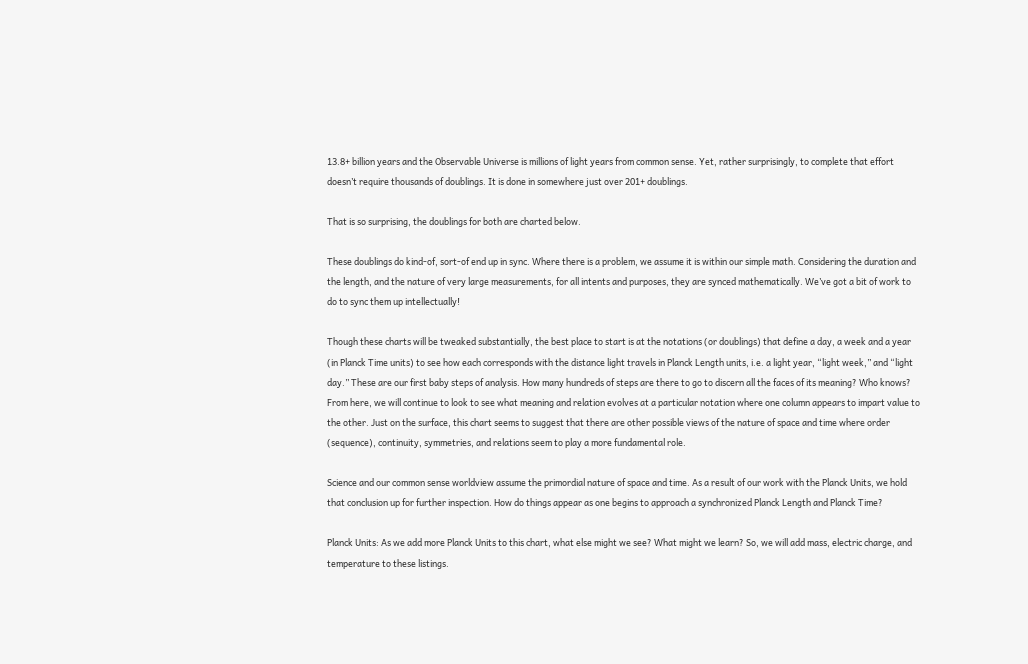13.8+ billion years and the Observable Universe is millions of light years from common sense. Yet, rather surprisingly, to complete that effort doesn’t require thousands of doublings. It is done in somewhere just over 201+ doublings.

That is so surprising, the doublings for both are charted below.

These doublings do kind-of, sort-of end up in sync. Where there is a problem, we assume it is within our simple math. Considering the duration and the length, and the nature of very large measurements, for all intents and purposes, they are synced mathematically. We’ve got a bit of work to do to sync them up intellectually!

Though these charts will be tweaked substantially, the best place to start is at the notations (or doublings) that define a day, a week and a year (in Planck Time units) to see how each corresponds with the distance light travels in Planck Length units, i.e. a light year, “light week,” and “light day.” These are our first baby steps of analysis. How many hundreds of steps are there to go to discern all the faces of its meaning? Who knows? From here, we will continue to look to see what meaning and relation evolves at a particular notation where one column appears to impart value to the other. Just on the surface, this chart seems to suggest that there are other possible views of the nature of space and time where order (sequence), continuity, symmetries, and relations seem to play a more fundamental role.

Science and our common sense worldview assume the primordial nature of space and time. As a result of our work with the Planck Units, we hold that conclusion up for further inspection. How do things appear as one begins to approach a synchronized Planck Length and Planck Time?

Planck Units: As we add more Planck Units to this chart, what else might we see? What might we learn? So, we will add mass, electric charge, and temperature to these listings.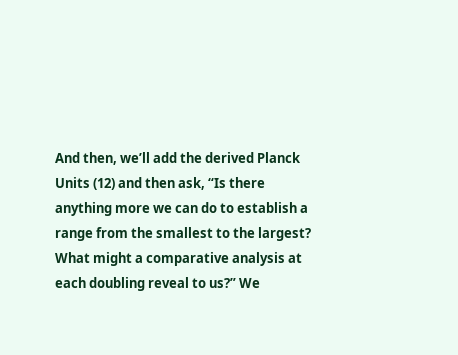And then, we’ll add the derived Planck Units (12) and then ask, “Is there anything more we can do to establish a range from the smallest to the largest? What might a comparative analysis at each doubling reveal to us?” We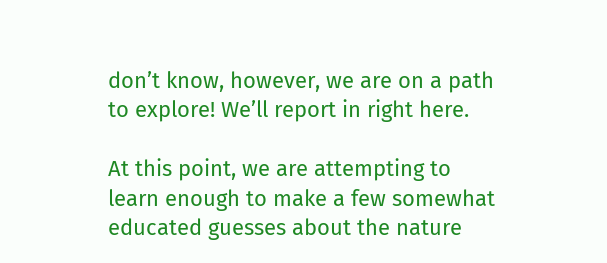don’t know, however, we are on a path to explore! We’ll report in right here.

At this point, we are attempting to learn enough to make a few somewhat educated guesses about the nature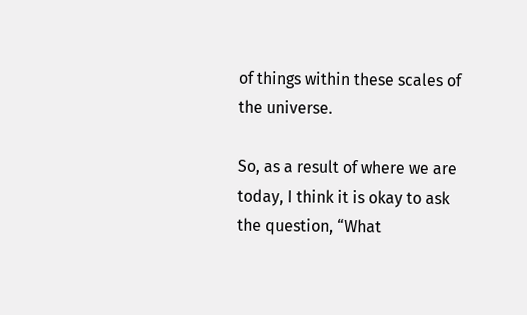of things within these scales of the universe.

So, as a result of where we are today, I think it is okay to ask the question, “What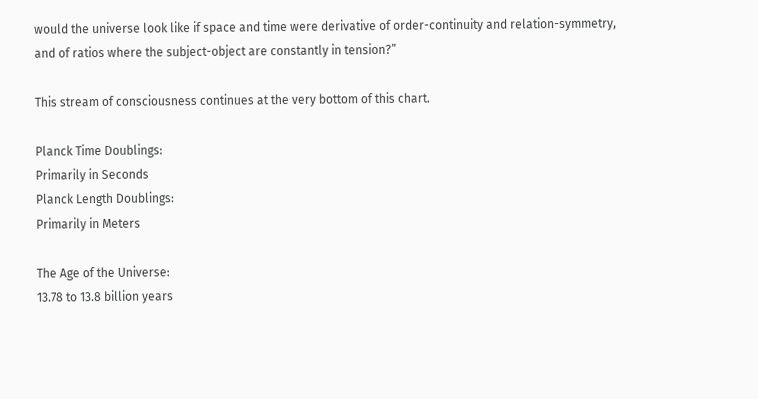would the universe look like if space and time were derivative of order-continuity and relation-symmetry, and of ratios where the subject-object are constantly in tension?”

This stream of consciousness continues at the very bottom of this chart.

Planck Time Doublings:
Primarily in Seconds
Planck Length Doublings:
Primarily in Meters

The Age of the Universe:
13.78 to 13.8 billion years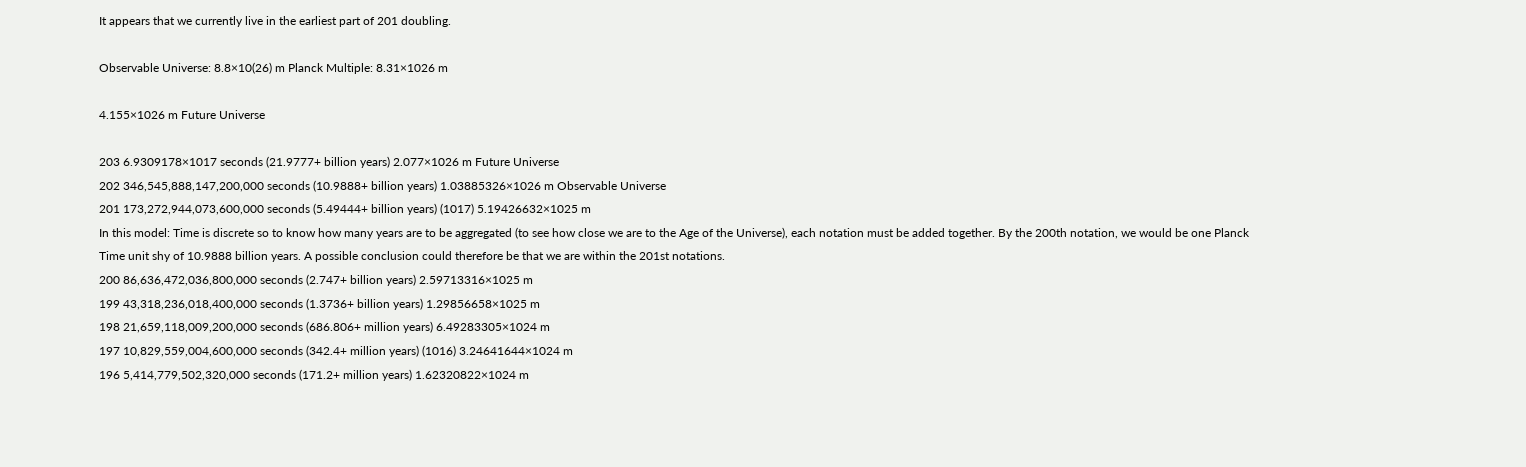It appears that we currently live in the earliest part of 201 doubling.

Observable Universe: 8.8×10(26) m Planck Multiple: 8.31×1026 m

4.155×1026 m Future Universe

203 6.9309178×1017 seconds (21.9777+ billion years) 2.077×1026 m Future Universe
202 346,545,888,147,200,000 seconds (10.9888+ billion years) 1.03885326×1026 m Observable Universe
201 173,272,944,073,600,000 seconds (5.49444+ billion years) (1017) 5.19426632×1025 m
In this model: Time is discrete so to know how many years are to be aggregated (to see how close we are to the Age of the Universe), each notation must be added together. By the 200th notation, we would be one Planck Time unit shy of 10.9888 billion years. A possible conclusion could therefore be that we are within the 201st notations.
200 86,636,472,036,800,000 seconds (2.747+ billion years) 2.59713316×1025 m
199 43,318,236,018,400,000 seconds (1.3736+ billion years) 1.29856658×1025 m
198 21,659,118,009,200,000 seconds (686.806+ million years) 6.49283305×1024 m
197 10,829,559,004,600,000 seconds (342.4+ million years) (1016) 3.24641644×1024 m
196 5,414,779,502,320,000 seconds (171.2+ million years) 1.62320822×1024 m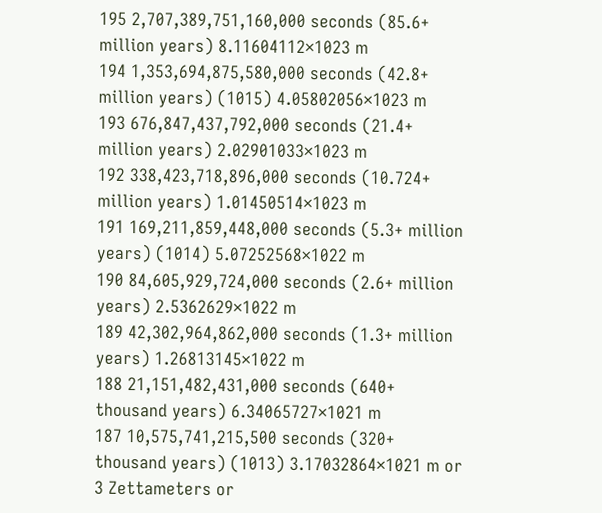195 2,707,389,751,160,000 seconds (85.6+ million years) 8.11604112×1023 m
194 1,353,694,875,580,000 seconds (42.8+ million years) (1015) 4.05802056×1023 m
193 676,847,437,792,000 seconds (21.4+ million years) 2.02901033×1023 m
192 338,423,718,896,000 seconds (10.724+ million years) 1.01450514×1023 m
191 169,211,859,448,000 seconds (5.3+ million years) (1014) 5.07252568×1022 m
190 84,605,929,724,000 seconds (2.6+ million years) 2.5362629×1022 m
189 42,302,964,862,000 seconds (1.3+ million years) 1.26813145×1022 m
188 21,151,482,431,000 seconds (640+ thousand years) 6.34065727×1021 m
187 10,575,741,215,500 seconds (320+ thousand years) (1013) 3.17032864×1021 m or 3 Zettameters or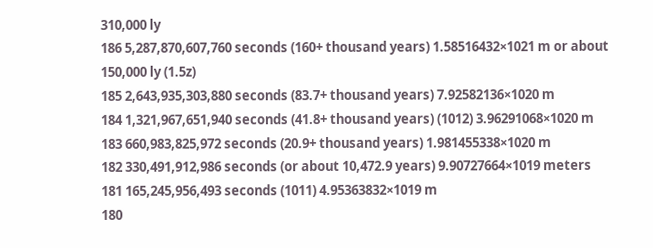310,000 ly
186 5,287,870,607,760 seconds (160+ thousand years) 1.58516432×1021 m or about 150,000 ly (1.5z)
185 2,643,935,303,880 seconds (83.7+ thousand years) 7.92582136×1020 m
184 1,321,967,651,940 seconds (41.8+ thousand years) (1012) 3.96291068×1020 m
183 660,983,825,972 seconds (20.9+ thousand years) 1.981455338×1020 m
182 330,491,912,986 seconds (or about 10,472.9 years) 9.90727664×1019 meters
181 165,245,956,493 seconds (1011) 4.95363832×1019 m
180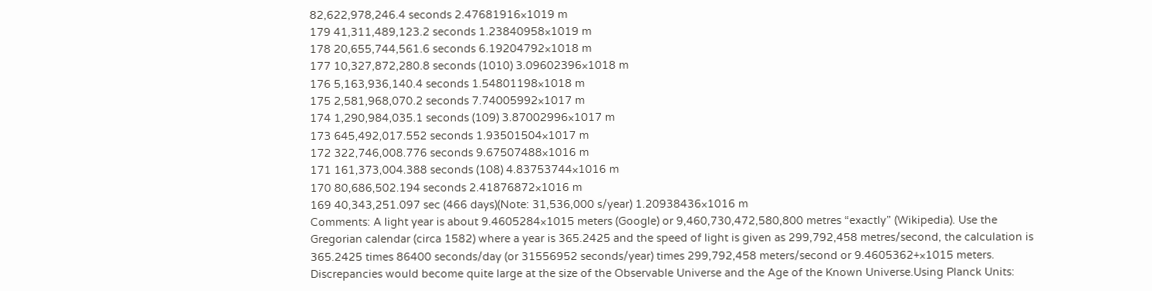82,622,978,246.4 seconds 2.47681916×1019 m
179 41,311,489,123.2 seconds 1.23840958×1019 m
178 20,655,744,561.6 seconds 6.19204792×1018 m
177 10,327,872,280.8 seconds (1010) 3.09602396×1018 m
176 5,163,936,140.4 seconds 1.54801198×1018 m
175 2,581,968,070.2 seconds 7.74005992×1017 m
174 1,290,984,035.1 seconds (109) 3.87002996×1017 m
173 645,492,017.552 seconds 1.93501504×1017 m
172 322,746,008.776 seconds 9.67507488×1016 m
171 161,373,004.388 seconds (108) 4.83753744×1016 m
170 80,686,502.194 seconds 2.41876872×1016 m
169 40,343,251.097 sec (466 days)(Note: 31,536,000 s/year) 1.20938436×1016 m
Comments: A light year is about 9.4605284×1015 meters (Google) or 9,460,730,472,580,800 metres “exactly” (Wikipedia). Use the Gregorian calendar (circa 1582) where a year is 365.2425 and the speed of light is given as 299,792,458 metres/second, the calculation is 365.2425 times 86400 seconds/day (or 31556952 seconds/year) times 299,792,458 meters/second or 9.4605362+×1015 meters. Discrepancies would become quite large at the size of the Observable Universe and the Age of the Known Universe.Using Planck Units: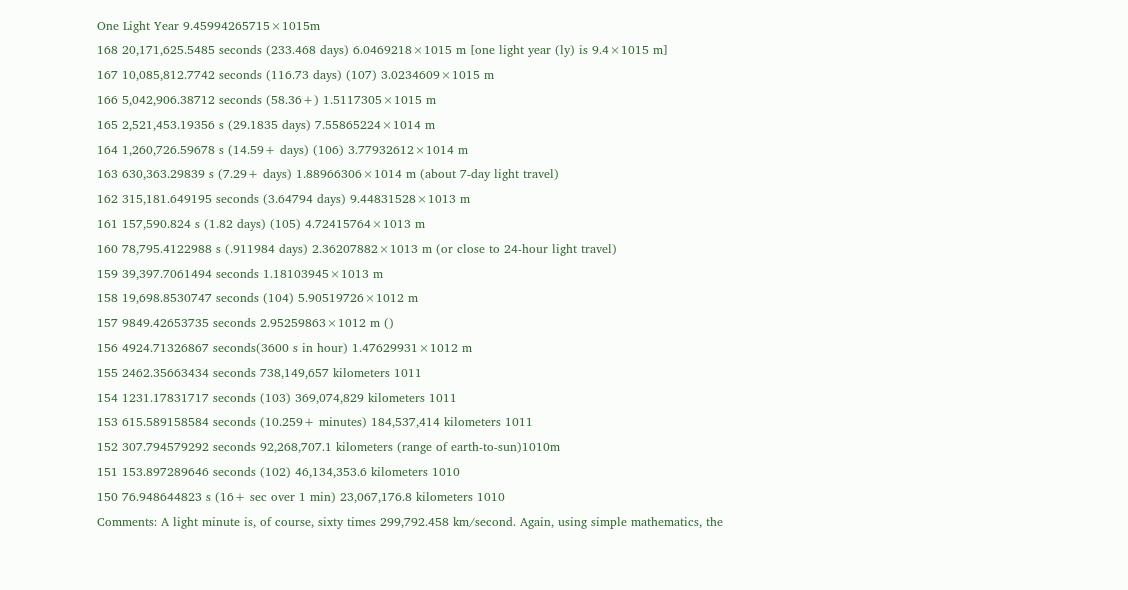One Light Year 9.45994265715×1015m
168 20,171,625.5485 seconds (233.468 days) 6.0469218×1015 m [one light year (ly) is 9.4×1015 m]
167 10,085,812.7742 seconds (116.73 days) (107) 3.0234609×1015 m
166 5,042,906.38712 seconds (58.36+) 1.5117305×1015 m
165 2,521,453.19356 s (29.1835 days) 7.55865224×1014 m
164 1,260,726.59678 s (14.59+ days) (106) 3.77932612×1014 m
163 630,363.29839 s (7.29+ days) 1.88966306×1014 m (about 7-day light travel)
162 315,181.649195 seconds (3.64794 days) 9.44831528×1013 m
161 157,590.824 s (1.82 days) (105) 4.72415764×1013 m
160 78,795.4122988 s (.911984 days) 2.36207882×1013 m (or close to 24-hour light travel)
159 39,397.7061494 seconds 1.18103945×1013 m
158 19,698.8530747 seconds (104) 5.90519726×1012 m
157 9849.42653735 seconds 2.95259863×1012 m ()
156 4924.71326867 seconds(3600 s in hour) 1.47629931×1012 m
155 2462.35663434 seconds 738,149,657 kilometers 1011
154 1231.17831717 seconds (103) 369,074,829 kilometers 1011
153 615.589158584 seconds (10.259+ minutes) 184,537,414 kilometers 1011
152 307.794579292 seconds 92,268,707.1 kilometers (range of earth-to-sun)1010m
151 153.897289646 seconds (102) 46,134,353.6 kilometers 1010
150 76.948644823 s (16+ sec over 1 min) 23,067,176.8 kilometers 1010
Comments: A light minute is, of course, sixty times 299,792.458 km/second. Again, using simple mathematics, the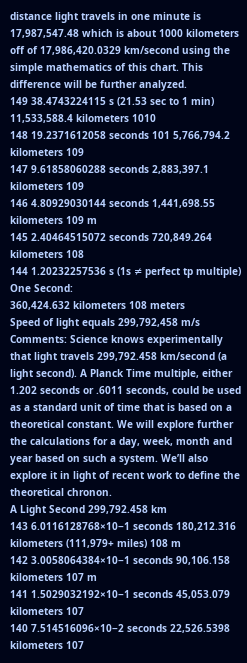distance light travels in one minute is 17,987,547.48 which is about 1000 kilometers off of 17,986,420.0329 km/second using the simple mathematics of this chart. This difference will be further analyzed.
149 38.4743224115 s (21.53 sec to 1 min) 11,533,588.4 kilometers 1010
148 19.2371612058 seconds 101 5,766,794.2 kilometers 109
147 9.61858060288 seconds 2,883,397.1 kilometers 109
146 4.80929030144 seconds 1,441,698.55 kilometers 109 m
145 2.40464515072 seconds 720,849.264 kilometers 108
144 1.20232257536 s (1s ≠ perfect tp multiple)
One Second:
360,424.632 kilometers 108 meters
Speed of light equals 299,792,458 m/s
Comments: Science knows experimentally that light travels 299,792.458 km/second (a light second). A Planck Time multiple, either 1.202 seconds or .6011 seconds, could be used as a standard unit of time that is based on a theoretical constant. We will explore further the calculations for a day, week, month and year based on such a system. We’ll also explore it in light of recent work to define the theoretical chronon.
A Light Second 299,792.458 km
143 6.0116128768×10−1 seconds 180,212.316 kilometers (111,979+ miles) 108 m
142 3.0058064384×10−1 seconds 90,106.158 kilometers 107 m
141 1.5029032192×10−1 seconds 45,053.079 kilometers 107
140 7.514516096×10−2 seconds 22,526.5398 kilometers 107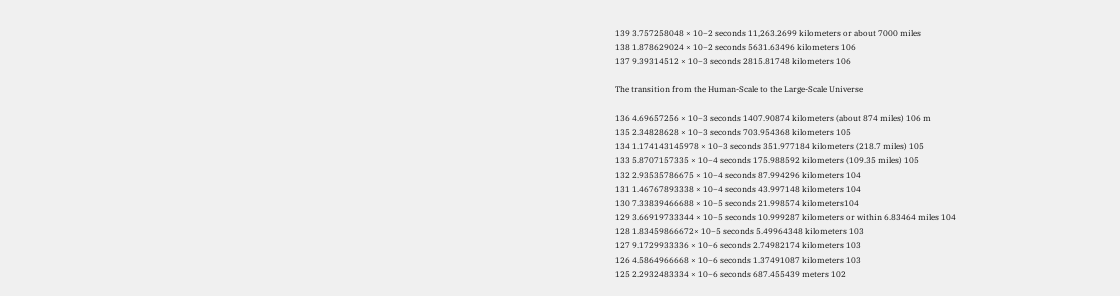139 3.757258048 × 10−2 seconds 11,263.2699 kilometers or about 7000 miles
138 1.878629024 × 10−2 seconds 5631.63496 kilometers 106
137 9.39314512 × 10−3 seconds 2815.81748 kilometers 106

The transition from the Human-Scale to the Large-Scale Universe

136 4.69657256 × 10−3 seconds 1407.90874 kilometers (about 874 miles) 106 m
135 2.34828628 × 10−3 seconds 703.954368 kilometers 105
134 1.174143145978 × 10−3 seconds 351.977184 kilometers (218.7 miles) 105
133 5.8707157335 × 10−4 seconds 175.988592 kilometers (109.35 miles) 105
132 2.93535786675 × 10−4 seconds 87.994296 kilometers 104
131 1.46767893338 × 10−4 seconds 43.997148 kilometers 104
130 7.33839466688 × 10−5 seconds 21.998574 kilometers104
129 3.66919733344 × 10−5 seconds 10.999287 kilometers or within 6.83464 miles 104
128 1.83459866672× 10−5 seconds 5.49964348 kilometers 103
127 9.1729933336 × 10−6 seconds 2.74982174 kilometers 103
126 4.5864966668 × 10−6 seconds 1.37491087 kilometers 103
125 2.2932483334 × 10−6 seconds 687.455439 meters 102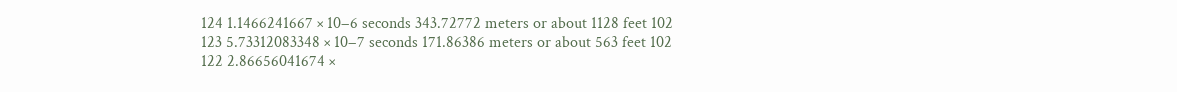124 1.1466241667 × 10−6 seconds 343.72772 meters or about 1128 feet 102
123 5.73312083348 × 10−7 seconds 171.86386 meters or about 563 feet 102
122 2.86656041674 ×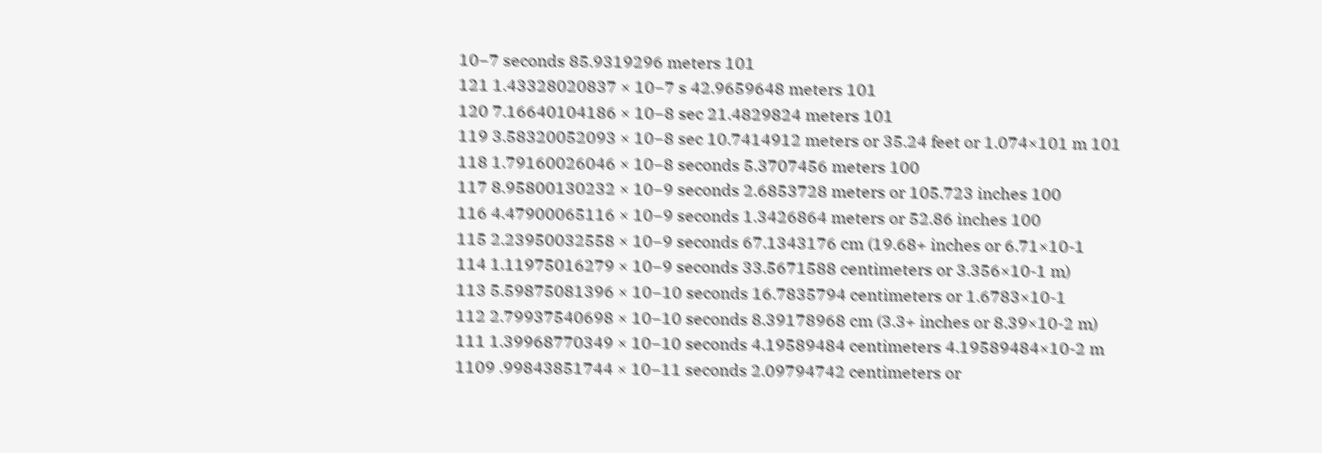10−7 seconds 85.9319296 meters 101
121 1.43328020837 × 10−7 s 42.9659648 meters 101
120 7.16640104186 × 10−8 sec 21.4829824 meters 101
119 3.58320052093 × 10−8 sec 10.7414912 meters or 35.24 feet or 1.074×101 m 101
118 1.79160026046 × 10−8 seconds 5.3707456 meters 100
117 8.95800130232 × 10−9 seconds 2.6853728 meters or 105.723 inches 100
116 4.47900065116 × 10−9 seconds 1.3426864 meters or 52.86 inches 100
115 2.23950032558 × 10−9 seconds 67.1343176 cm (19.68+ inches or 6.71×10-1
114 1.11975016279 × 10−9 seconds 33.5671588 centimeters or 3.356×10-1 m)
113 5.59875081396 × 10−10 seconds 16.7835794 centimeters or 1.6783×10-1
112 2.79937540698 × 10−10 seconds 8.39178968 cm (3.3+ inches or 8.39×10-2 m)
111 1.39968770349 × 10−10 seconds 4.19589484 centimeters 4.19589484×10-2 m
1109 .99843851744 × 10−11 seconds 2.09794742 centimeters or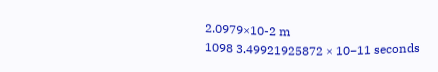2.0979×10-2 m
1098 3.49921925872 × 10−11 seconds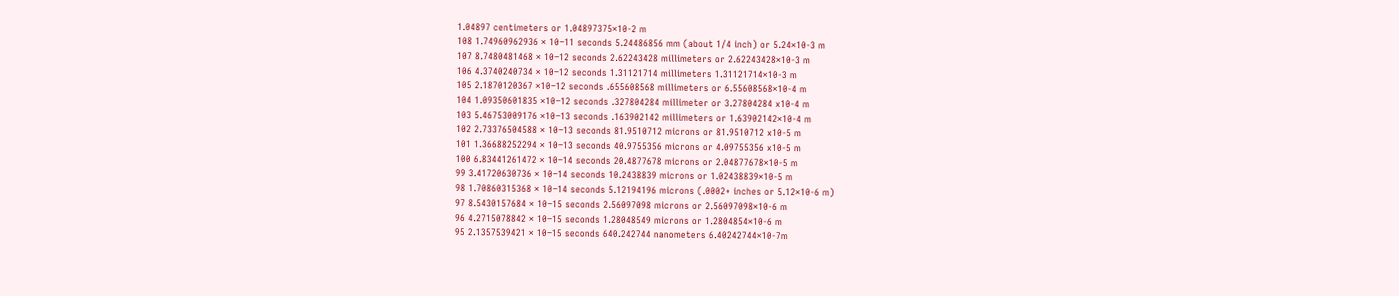1.04897 centimeters or 1.04897375×10-2 m
108 1.74960962936 × 10−11 seconds 5.24486856 mm (about 1/4 inch) or 5.24×10-3 m
107 8.7480481468 × 10−12 seconds 2.62243428 millimeters or 2.62243428×10-3 m
106 4.3740240734 × 10−12 seconds 1.31121714 millimeters 1.31121714×10-3 m
105 2.1870120367 ×10−12 seconds .655608568 millimeters or 6.55608568×10-4 m
104 1.09350601835 ×10−12 seconds .327804284 millimeter or 3.27804284 x10-4 m
103 5.46753009176 ×10−13 seconds .163902142 millimeters or 1.63902142×10-4 m
102 2.73376504588 × 10−13 seconds 81.9510712 microns or 81.9510712 x10-5 m
101 1.36688252294 × 10−13 seconds 40.9755356 microns or 4.09755356 x10-5 m
100 6.83441261472 × 10−14 seconds 20.4877678 microns or 2.04877678×10-5 m
99 3.41720630736 × 10−14 seconds 10.2438839 microns or 1.02438839×10-5 m
98 1.70860315368 × 10−14 seconds 5.12194196 microns (.0002+ inches or 5.12×10-6 m)
97 8.5430157684 × 10−15 seconds 2.56097098 microns or 2.56097098×10-6 m
96 4.2715078842 × 10−15 seconds 1.28048549 microns or 1.2804854×10-6 m
95 2.1357539421 × 10−15 seconds 640.242744 nanometers 6.40242744×10-7m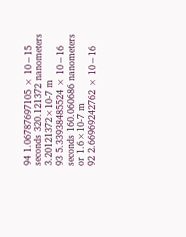94 1.06787697105 × 10−15 seconds 320.121372 nanometers 3.20121372×10-7 m
93 5.33938485524 × 10−16 seconds 160.060686 nanometers or 1.6×10-7 m
92 2.66969242762 × 10−16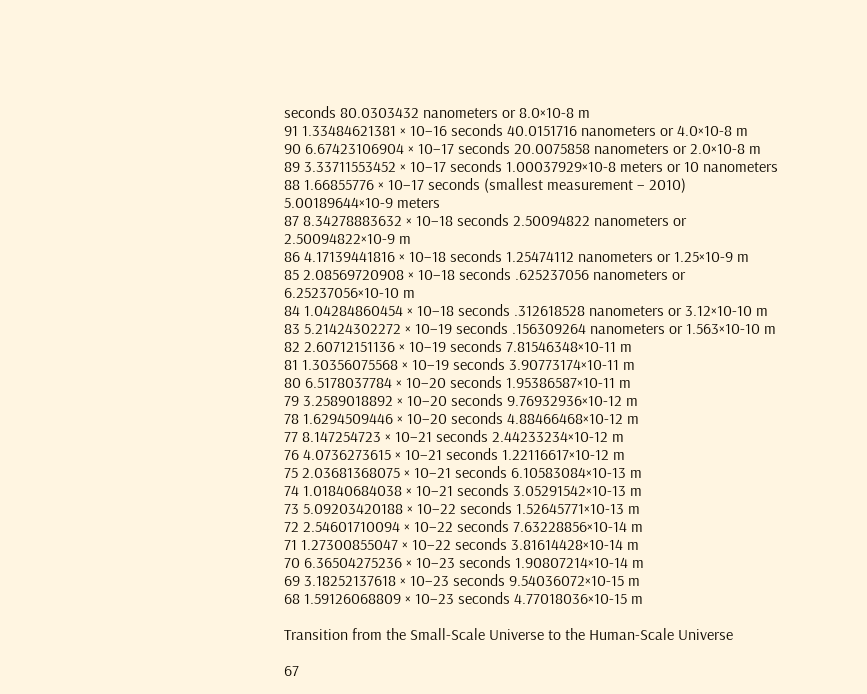seconds 80.0303432 nanometers or 8.0×10-8 m
91 1.33484621381 × 10−16 seconds 40.0151716 nanometers or 4.0×10-8 m
90 6.67423106904 × 10−17 seconds 20.0075858 nanometers or 2.0×10-8 m
89 3.33711553452 × 10−17 seconds 1.00037929×10-8 meters or 10 nanometers
88 1.66855776 × 10−17 seconds (smallest measurement – 2010) 5.00189644×10-9 meters
87 8.34278883632 × 10−18 seconds 2.50094822 nanometers or 2.50094822×10-9 m
86 4.17139441816 × 10−18 seconds 1.25474112 nanometers or 1.25×10-9 m
85 2.08569720908 × 10−18 seconds .625237056 nanometers or 6.25237056×10-10 m
84 1.04284860454 × 10−18 seconds .312618528 nanometers or 3.12×10-10 m
83 5.21424302272 × 10−19 seconds .156309264 nanometers or 1.563×10-10 m
82 2.60712151136 × 10−19 seconds 7.81546348×10-11 m
81 1.30356075568 × 10−19 seconds 3.90773174×10-11 m
80 6.5178037784 × 10−20 seconds 1.95386587×10-11 m
79 3.2589018892 × 10−20 seconds 9.76932936×10-12 m
78 1.6294509446 × 10−20 seconds 4.88466468×10-12 m
77 8.147254723 × 10−21 seconds 2.44233234×10-12 m
76 4.0736273615 × 10−21 seconds 1.22116617×10-12 m
75 2.03681368075 × 10−21 seconds 6.10583084×10-13 m
74 1.01840684038 × 10−21 seconds 3.05291542×10-13 m
73 5.09203420188 × 10−22 seconds 1.52645771×10-13 m
72 2.54601710094 × 10−22 seconds 7.63228856×10-14 m
71 1.27300855047 × 10−22 seconds 3.81614428×10-14 m
70 6.36504275236 × 10−23 seconds 1.90807214×10-14 m
69 3.18252137618 × 10−23 seconds 9.54036072×10-15 m
68 1.59126068809 × 10−23 seconds 4.77018036×10-15 m

Transition from the Small-Scale Universe to the Human-Scale Universe

67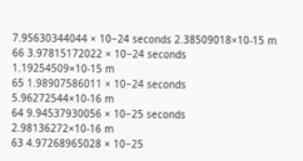7.95630344044 × 10−24 seconds 2.38509018×10-15 m
66 3.97815172022 × 10−24 seconds 1.19254509×10-15 m
65 1.98907586011 × 10−24 seconds 5.96272544×10-16 m
64 9.94537930056 × 10−25 seconds 2.98136272×10-16 m
63 4.97268965028 × 10−25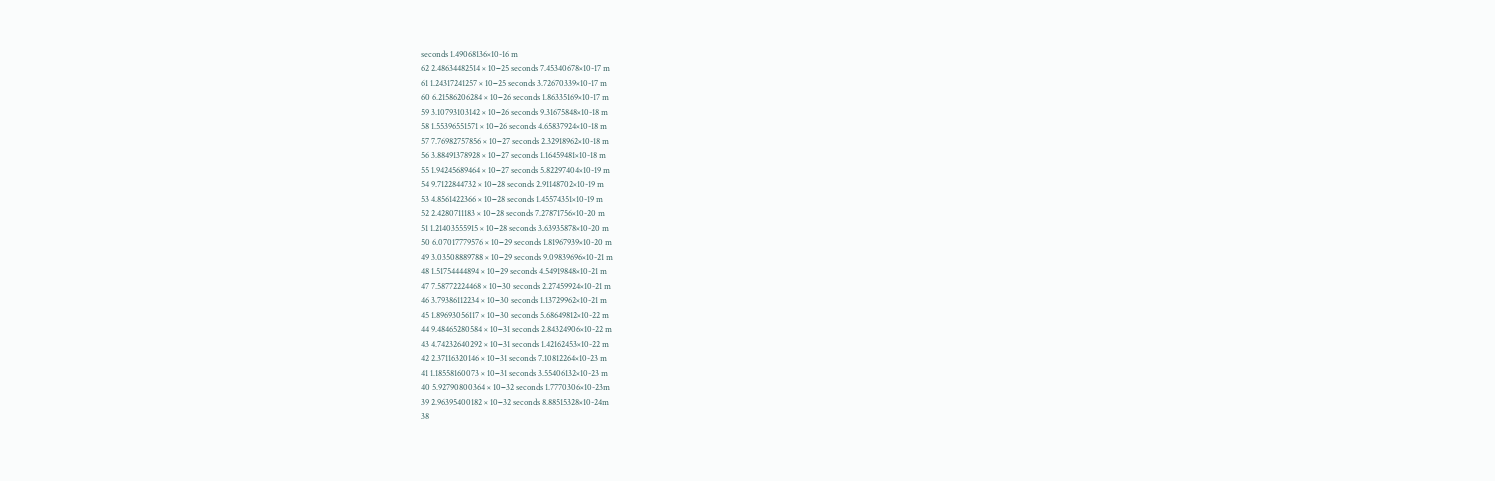seconds 1.49068136×10-16 m
62 2.48634482514 × 10−25 seconds 7.45340678×10-17 m
61 1.24317241257 × 10−25 seconds 3.72670339×10-17 m
60 6.21586206284 × 10−26 seconds 1.86335169×10-17 m
59 3.10793103142 × 10−26 seconds 9.31675848×10-18 m
58 1.55396551571 × 10−26 seconds 4.65837924×10-18 m
57 7.76982757856 × 10−27 seconds 2.32918962×10-18 m
56 3.88491378928 × 10−27 seconds 1.16459481×10-18 m
55 1.94245689464 × 10−27 seconds 5.82297404×10-19 m
54 9.7122844732 × 10−28 seconds 2.91148702×10-19 m
53 4.8561422366 × 10−28 seconds 1.45574351×10-19 m
52 2.4280711183 × 10−28 seconds 7.27871756×10-20 m
51 1.21403555915 × 10−28 seconds 3.63935878×10-20 m
50 6.07017779576 × 10−29 seconds 1.81967939×10-20 m
49 3.03508889788 × 10−29 seconds 9.09839696×10-21 m
48 1.51754444894 × 10−29 seconds 4.54919848×10-21 m
47 7.58772224468 × 10−30 seconds 2.27459924×10-21 m
46 3.79386112234 × 10−30 seconds 1.13729962×10-21 m
45 1.89693056117 × 10−30 seconds 5.68649812×10-22 m
44 9.48465280584 × 10−31 seconds 2.84324906×10-22 m
43 4.74232640292 × 10−31 seconds 1.42162453×10-22 m
42 2.37116320146 × 10−31 seconds 7.10812264×10-23 m
41 1.18558160073 × 10−31 seconds 3.55406132×10-23 m
40 5.92790800364 × 10−32 seconds 1.7770306×10-23m
39 2.96395400182 × 10−32 seconds 8.88515328×10-24m
38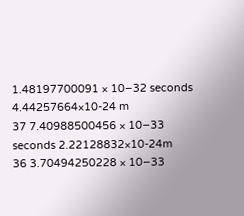1.48197700091 × 10−32 seconds 4.44257664×10-24 m
37 7.40988500456 × 10−33 seconds 2.22128832×10-24m
36 3.70494250228 × 10−33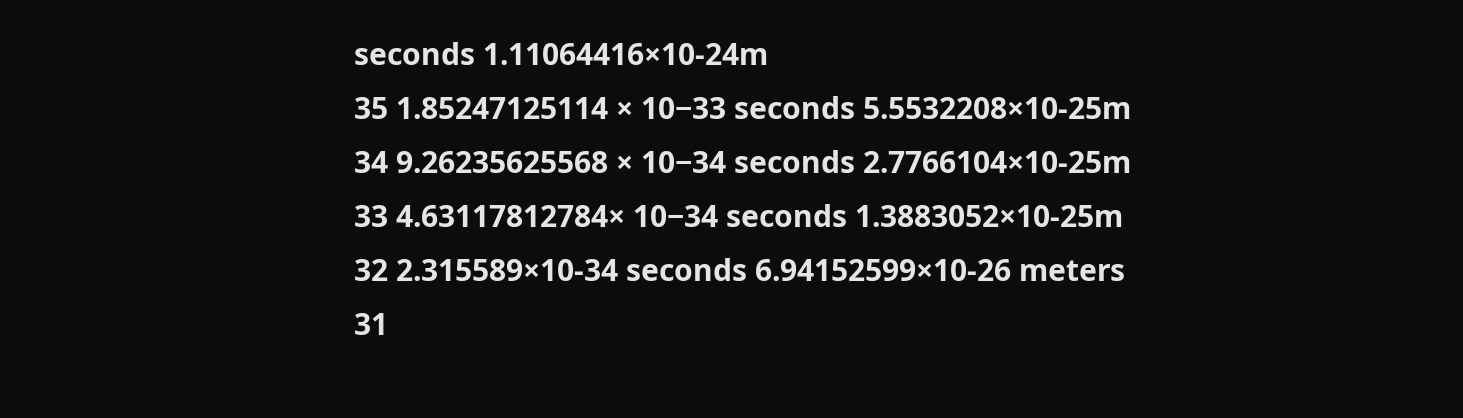seconds 1.11064416×10-24m
35 1.85247125114 × 10−33 seconds 5.5532208×10-25m
34 9.26235625568 × 10−34 seconds 2.7766104×10-25m
33 4.63117812784× 10−34 seconds 1.3883052×10-25m
32 2.315589×10-34 seconds 6.94152599×10-26 meters
31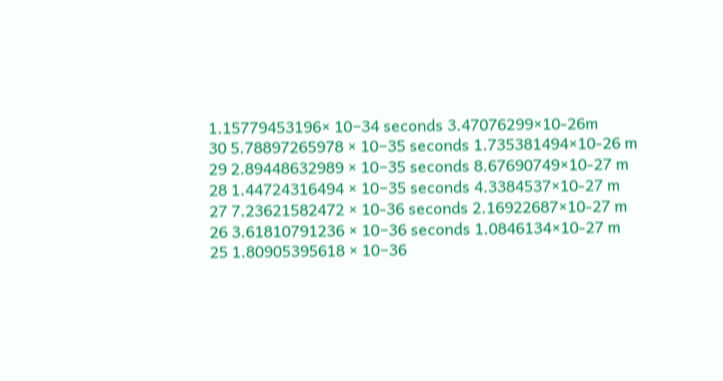1.15779453196× 10−34 seconds 3.47076299×10-26m
30 5.78897265978 × 10−35 seconds 1.735381494×10-26 m
29 2.89448632989 × 10−35 seconds 8.67690749×10-27 m
28 1.44724316494 × 10−35 seconds 4.3384537×10-27 m
27 7.23621582472 × 10-36 seconds 2.16922687×10-27 m
26 3.61810791236 × 10−36 seconds 1.0846134×10-27 m
25 1.80905395618 × 10−36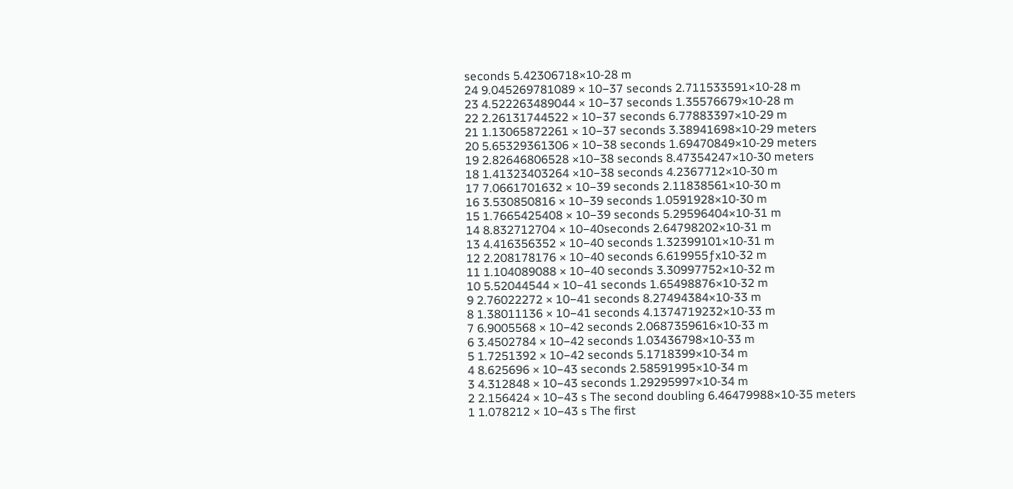seconds 5.42306718×10-28 m
24 9.045269781089 × 10−37 seconds 2.711533591×10-28 m
23 4.522263489044 × 10−37 seconds 1.35576679×10-28 m
22 2.26131744522 × 10−37 seconds 6.77883397×10-29 m
21 1.13065872261 × 10−37 seconds 3.38941698×10-29 meters
20 5.65329361306 × 10−38 seconds 1.69470849×10-29 meters
19 2.82646806528 ×10−38 seconds 8.47354247×10-30 meters
18 1.41323403264 ×10−38 seconds 4.2367712×10-30 m
17 7.0661701632 × 10−39 seconds 2.11838561×10-30 m
16 3.530850816 × 10−39 seconds 1.0591928×10-30 m
15 1.7665425408 × 10−39 seconds 5.29596404×10-31 m
14 8.832712704 × 10−40seconds 2.64798202×10-31 m
13 4.416356352 × 10−40 seconds 1.32399101×10-31 m
12 2.208178176 × 10−40 seconds 6.619955ƒx10-32 m
11 1.104089088 × 10−40 seconds 3.30997752×10-32 m
10 5.52044544 × 10−41 seconds 1.65498876×10-32 m
9 2.76022272 × 10−41 seconds 8.27494384×10-33 m
8 1.38011136 × 10−41 seconds 4.1374719232×10-33 m
7 6.9005568 × 10−42 seconds 2.0687359616×10-33 m
6 3.4502784 × 10−42 seconds 1.03436798×10-33 m
5 1.7251392 × 10−42 seconds 5.1718399×10-34 m
4 8.625696 × 10−43 seconds 2.58591995×10-34 m
3 4.312848 × 10−43 seconds 1.29295997×10-34 m
2 2.156424 × 10−43 s The second doubling 6.46479988×10-35 meters
1 1.078212 × 10−43 s The first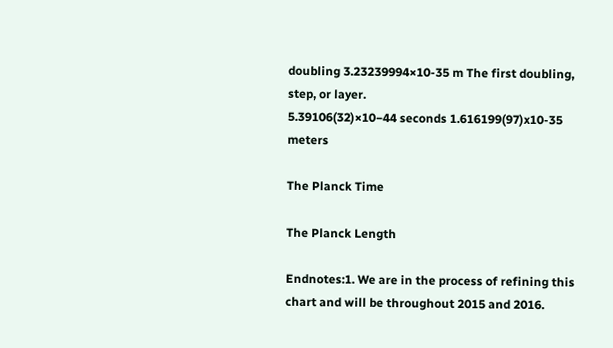doubling 3.23239994×10-35 m The first doubling, step, or layer.
5.39106(32)×10−44 seconds 1.616199(97)x10-35 meters

The Planck Time

The Planck Length

Endnotes:1. We are in the process of refining this chart and will be throughout 2015 and 2016.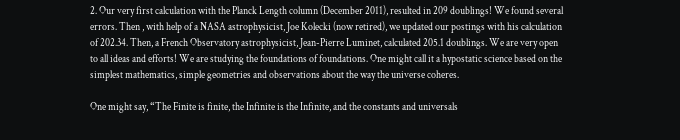2. Our very first calculation with the Planck Length column (December 2011), resulted in 209 doublings! We found several errors. Then , with help of a NASA astrophysicist, Joe Kolecki (now retired), we updated our postings with his calculation of 202.34. Then, a French Observatory astrophysicist, Jean-Pierre Luminet, calculated 205.1 doublings. We are very open to all ideas and efforts! We are studying the foundations of foundations. One might call it a hypostatic science based on the simplest mathematics, simple geometries and observations about the way the universe coheres.

One might say, “The Finite is finite, the Infinite is the Infinite, and the constants and universals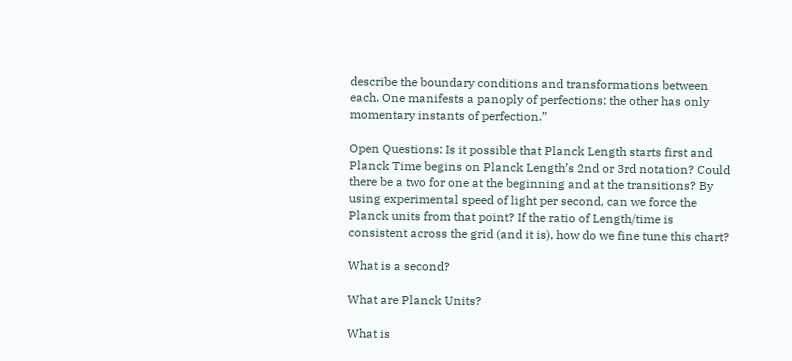describe the boundary conditions and transformations between each. One manifests a panoply of perfections; the other has only momentary instants of perfection.”

Open Questions: Is it possible that Planck Length starts first and Planck Time begins on Planck Length’s 2nd or 3rd notation? Could there be a two for one at the beginning and at the transitions? By using experimental speed of light per second, can we force the Planck units from that point? If the ratio of Length/time is consistent across the grid (and it is), how do we fine tune this chart?

What is a second?

What are Planck Units?

What is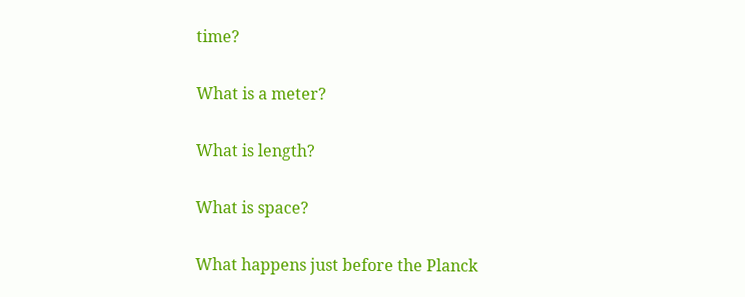time?

What is a meter?

What is length?

What is space?

What happens just before the Planck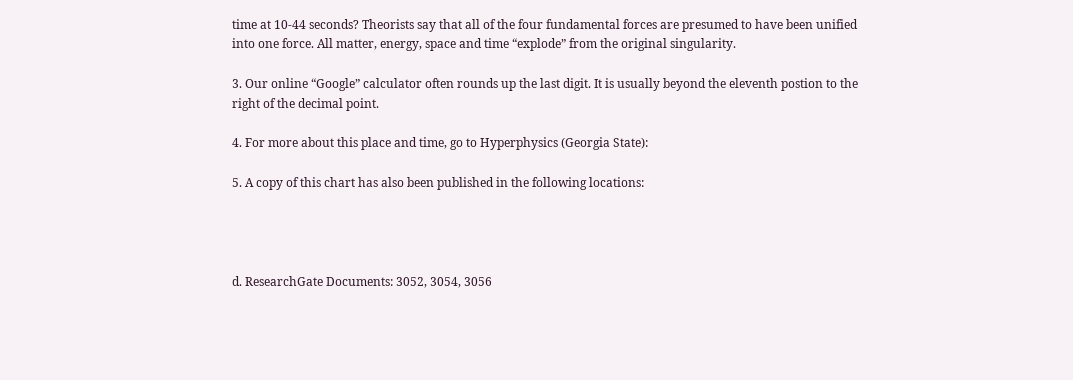time at 10-44 seconds? Theorists say that all of the four fundamental forces are presumed to have been unified into one force. All matter, energy, space and time “explode” from the original singularity.

3. Our online “Google” calculator often rounds up the last digit. It is usually beyond the eleventh postion to the right of the decimal point.

4. For more about this place and time, go to Hyperphysics (Georgia State):

5. A copy of this chart has also been published in the following locations:




d. ResearchGate Documents: 3052, 3054, 3056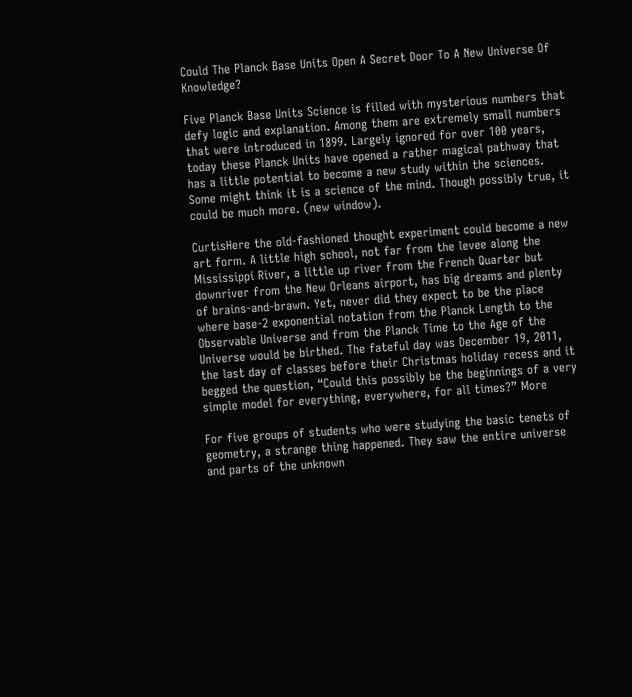Could The Planck Base Units Open A Secret Door To A New Universe Of Knowledge?

Five Planck Base Units Science is filled with mysterious numbers that defy logic and explanation. Among them are extremely small numbers that were introduced in 1899. Largely ignored for over 100 years, today these Planck Units have opened a rather magical pathway that has a little potential to become a new study within the sciences. Some might think it is a science of the mind. Though possibly true, it could be much more. (new window).

CurtisHere the old-fashioned thought experiment could become a new art form. A little high school, not far from the levee along the Mississippi River, a little up river from the French Quarter but downriver from the New Orleans airport, has big dreams and plenty of brains-and-brawn. Yet, never did they expect to be the place where base-2 exponential notation from the Planck Length to the Observable Universe and from the Planck Time to the Age of the Universe would be birthed. The fateful day was December 19, 2011, the last day of classes before their Christmas holiday recess and it begged the question, “Could this possibly be the beginnings of a very simple model for everything, everywhere, for all times?” More

For five groups of students who were studying the basic tenets of geometry, a strange thing happened. They saw the entire universe and parts of the unknown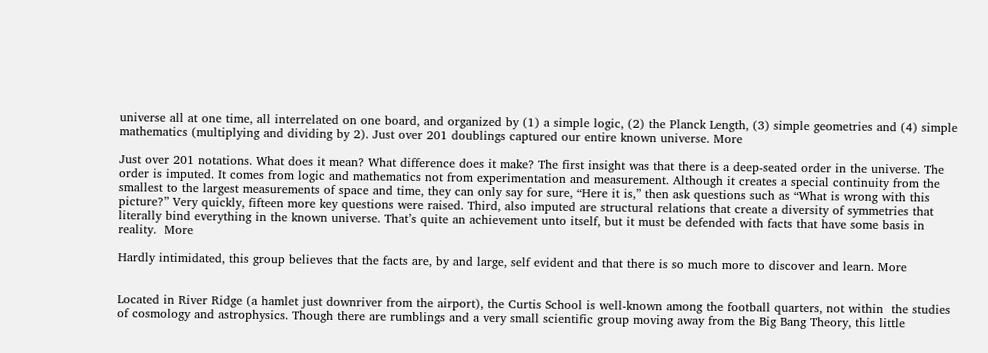universe all at one time, all interrelated on one board, and organized by (1) a simple logic, (2) the Planck Length, (3) simple geometries and (4) simple mathematics (multiplying and dividing by 2). Just over 201 doublings captured our entire known universe. More

Just over 201 notations. What does it mean? What difference does it make? The first insight was that there is a deep-seated order in the universe. The order is imputed. It comes from logic and mathematics not from experimentation and measurement. Although it creates a special continuity from the smallest to the largest measurements of space and time, they can only say for sure, “Here it is,” then ask questions such as “What is wrong with this picture?” Very quickly, fifteen more key questions were raised. Third, also imputed are structural relations that create a diversity of symmetries that literally bind everything in the known universe. That’s quite an achievement unto itself, but it must be defended with facts that have some basis in reality.  More

Hardly intimidated, this group believes that the facts are, by and large, self evident and that there is so much more to discover and learn. More


Located in River Ridge (a hamlet just downriver from the airport), the Curtis School is well-known among the football quarters, not within  the studies of cosmology and astrophysics. Though there are rumblings and a very small scientific group moving away from the Big Bang Theory, this little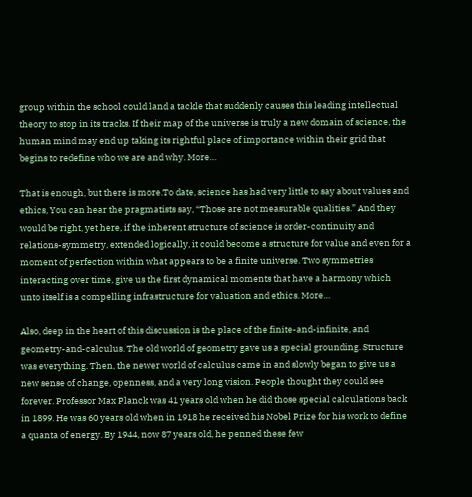group within the school could land a tackle that suddenly causes this leading intellectual theory to stop in its tracks. If their map of the universe is truly a new domain of science, the human mind may end up taking its rightful place of importance within their grid that begins to redefine who we are and why. More…

That is enough, but there is more.To date, science has had very little to say about values and ethics, You can hear the pragmatists say, “Those are not measurable qualities.” And they would be right, yet here, if the inherent structure of science is order-continuity and relations-symmetry, extended logically, it could become a structure for value and even for a moment of perfection within what appears to be a finite universe. Two symmetries interacting over time, give us the first dynamical moments that have a harmony which unto itself is a compelling infrastructure for valuation and ethics. More…

Also, deep in the heart of this discussion is the place of the finite-and-infinite, and geometry-and-calculus. The old world of geometry gave us a special grounding. Structure was everything. Then, the newer world of calculus came in and slowly began to give us a new sense of change, openness, and a very long vision. People thought they could see forever. Professor Max Planck was 41 years old when he did those special calculations back in 1899. He was 60 years old when in 1918 he received his Nobel Prize for his work to define a quanta of energy. By 1944, now 87 years old, he penned these few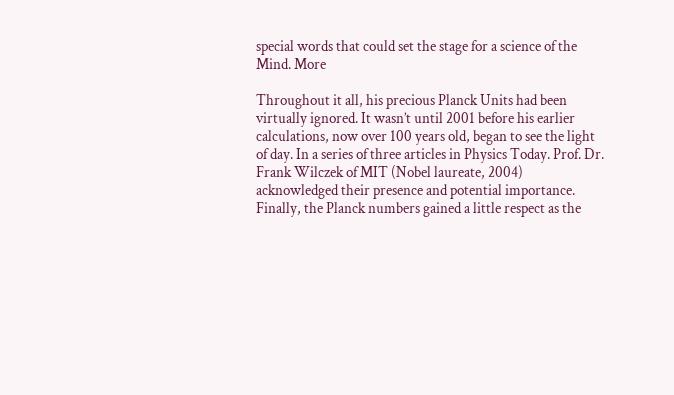special words that could set the stage for a science of the Mind. More

Throughout it all, his precious Planck Units had been virtually ignored. It wasn’t until 2001 before his earlier calculations, now over 100 years old, began to see the light of day. In a series of three articles in Physics Today. Prof. Dr. Frank Wilczek of MIT (Nobel laureate, 2004) acknowledged their presence and potential importance. Finally, the Planck numbers gained a little respect as the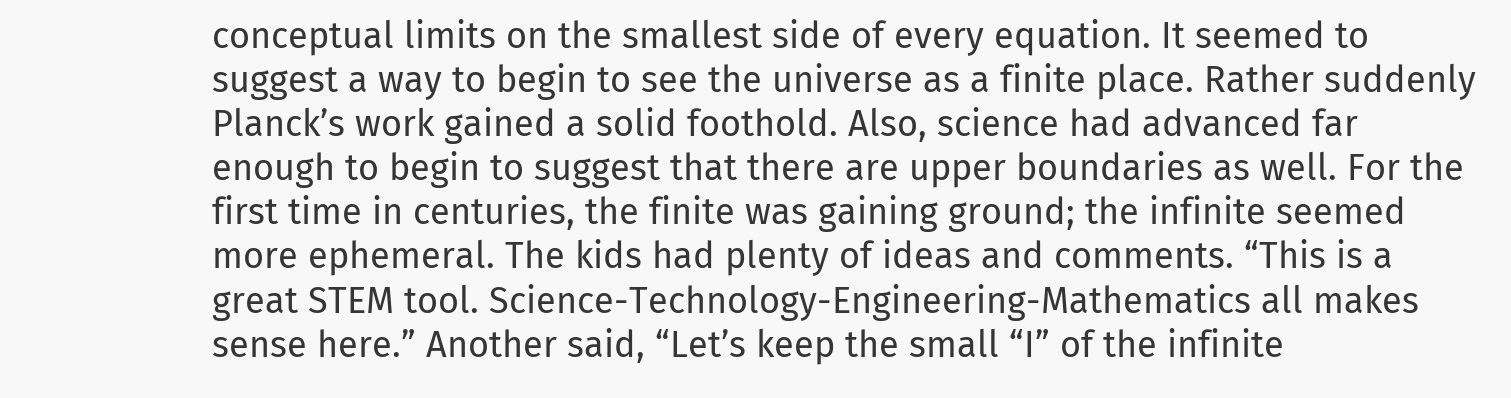conceptual limits on the smallest side of every equation. It seemed to suggest a way to begin to see the universe as a finite place. Rather suddenly Planck’s work gained a solid foothold. Also, science had advanced far enough to begin to suggest that there are upper boundaries as well. For the first time in centuries, the finite was gaining ground; the infinite seemed more ephemeral. The kids had plenty of ideas and comments. “This is a great STEM tool. Science-Technology-Engineering-Mathematics all makes sense here.” Another said, “Let’s keep the small “I” of the infinite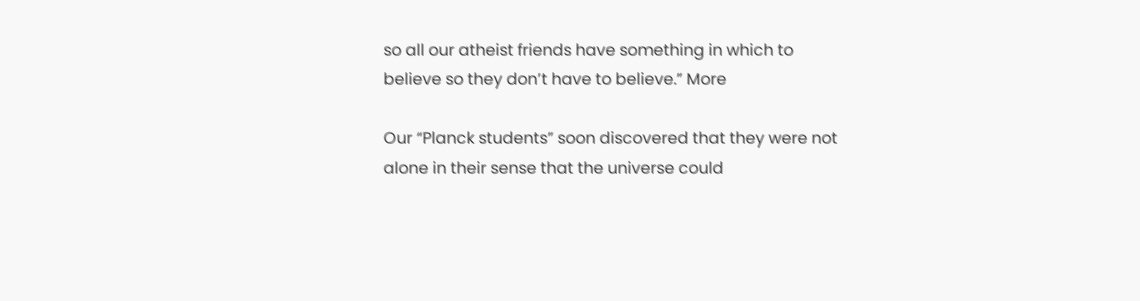so all our atheist friends have something in which to believe so they don’t have to believe.” More

Our “Planck students” soon discovered that they were not alone in their sense that the universe could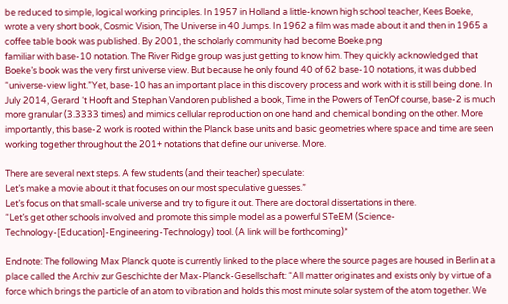be reduced to simple, logical working principles. In 1957 in Holland a little-known high school teacher, Kees Boeke, wrote a very short book, Cosmic Vision, The Universe in 40 Jumps. In 1962 a film was made about it and then in 1965 a coffee table book was published. By 2001, the scholarly community had become Boeke.png
familiar with base-10 notation. The River Ridge group was just getting to know him. They quickly acknowledged that Boeke’s book was the very first universe view. But because he only found 40 of 62 base-10 notations, it was dubbed “universe-view light.”Yet, base-10 has an important place in this discovery process and work with it is still being done. In July 2014, Gerard ‘t Hooft and Stephan Vandoren published a book, Time in the Powers of TenOf course, base-2 is much more granular (3.3333 times) and mimics cellular reproduction on one hand and chemical bonding on the other. More importantly, this base-2 work is rooted within the Planck base units and basic geometries where space and time are seen working together throughout the 201+ notations that define our universe. More.

There are several next steps. A few students (and their teacher) speculate:
Let’s make a movie about it that focuses on our most speculative guesses.”
Let’s focus on that small-scale universe and try to figure it out. There are doctoral dissertations in there.
“Let’s get other schools involved and promote this simple model as a powerful STeEM (Science-Technology-[Education]-Engineering-Technology) tool. (A link will be forthcoming)*

Endnote: The following Max Planck quote is currently linked to the place where the source pages are housed in Berlin at a place called the Archiv zur Geschichte der Max-Planck-Gesellschaft: “All matter originates and exists only by virtue of a force which brings the particle of an atom to vibration and holds this most minute solar system of the atom together. We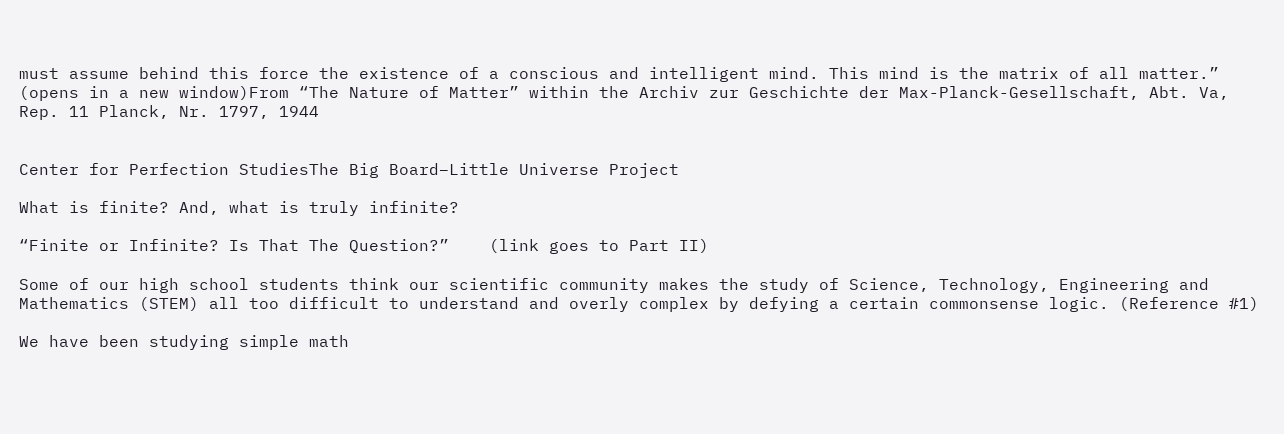must assume behind this force the existence of a conscious and intelligent mind. This mind is the matrix of all matter.” (opens in a new window)From “The Nature of Matter” within the Archiv zur Geschichte der Max-Planck-Gesellschaft, Abt. Va, Rep. 11 Planck, Nr. 1797, 1944


Center for Perfection StudiesThe Big Board–Little Universe Project

What is finite? And, what is truly infinite?

“Finite or Infinite? Is That The Question?”    (link goes to Part II)

Some of our high school students think our scientific community makes the study of Science, Technology, Engineering and Mathematics (STEM) all too difficult to understand and overly complex by defying a certain commonsense logic. (Reference #1)

We have been studying simple math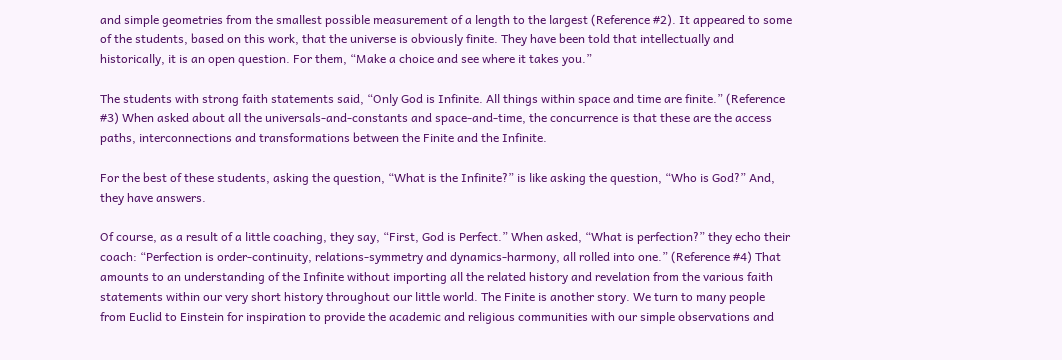and simple geometries from the smallest possible measurement of a length to the largest (Reference #2). It appeared to some of the students, based on this work, that the universe is obviously finite. They have been told that intellectually and historically, it is an open question. For them, “Make a choice and see where it takes you.”

The students with strong faith statements said, “Only God is Infinite. All things within space and time are finite.” (Reference #3) When asked about all the universals-and-constants and space-and-time, the concurrence is that these are the access paths, interconnections and transformations between the Finite and the Infinite.

For the best of these students, asking the question, “What is the Infinite?” is like asking the question, “Who is God?” And, they have answers.

Of course, as a result of a little coaching, they say, “First, God is Perfect.” When asked, “What is perfection?” they echo their coach: “Perfection is order-continuity, relations-symmetry and dynamics-harmony, all rolled into one.” (Reference #4) That amounts to an understanding of the Infinite without importing all the related history and revelation from the various faith statements within our very short history throughout our little world. The Finite is another story. We turn to many people from Euclid to Einstein for inspiration to provide the academic and religious communities with our simple observations and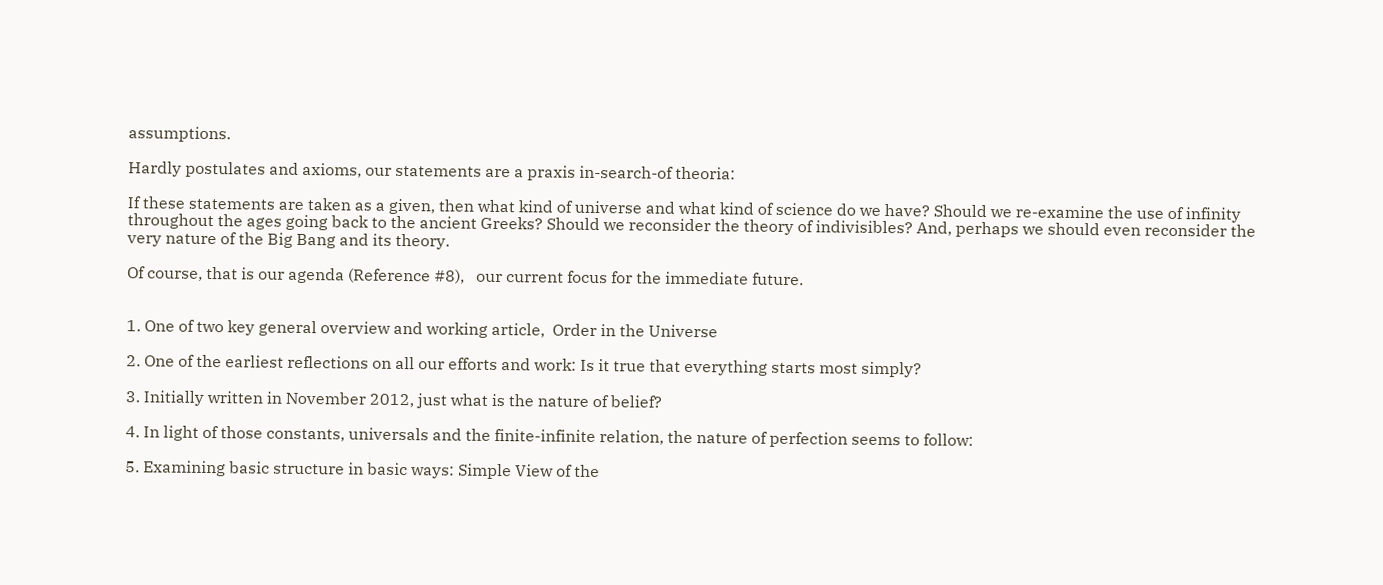assumptions.

Hardly postulates and axioms, our statements are a praxis in-search-of theoria:

If these statements are taken as a given, then what kind of universe and what kind of science do we have? Should we re-examine the use of infinity throughout the ages going back to the ancient Greeks? Should we reconsider the theory of indivisibles? And, perhaps we should even reconsider the very nature of the Big Bang and its theory.

Of course, that is our agenda (Reference #8),   our current focus for the immediate future.


1. One of two key general overview and working article,  Order in the Universe

2. One of the earliest reflections on all our efforts and work: Is it true that everything starts most simply?

3. Initially written in November 2012, just what is the nature of belief?

4. In light of those constants, universals and the finite-infinite relation, the nature of perfection seems to follow:

5. Examining basic structure in basic ways: Simple View of the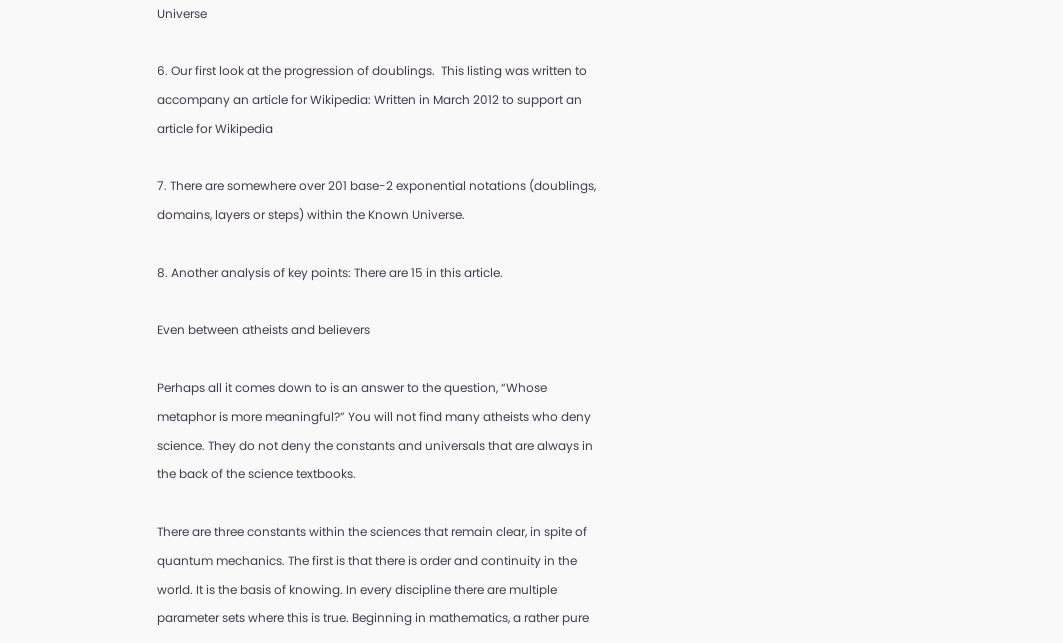Universe

6. Our first look at the progression of doublings.  This listing was written to accompany an article for Wikipedia: Written in March 2012 to support an article for Wikipedia

7. There are somewhere over 201 base-2 exponential notations (doublings, domains, layers or steps) within the Known Universe.

8. Another analysis of key points: There are 15 in this article.

Even between atheists and believers

Perhaps all it comes down to is an answer to the question, “Whose metaphor is more meaningful?” You will not find many atheists who deny science. They do not deny the constants and universals that are always in the back of the science textbooks.

There are three constants within the sciences that remain clear, in spite of quantum mechanics. The first is that there is order and continuity in the world. It is the basis of knowing. In every discipline there are multiple parameter sets where this is true. Beginning in mathematics, a rather pure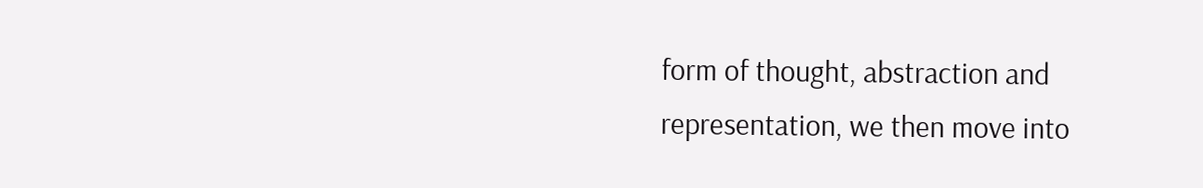form of thought, abstraction and representation, we then move into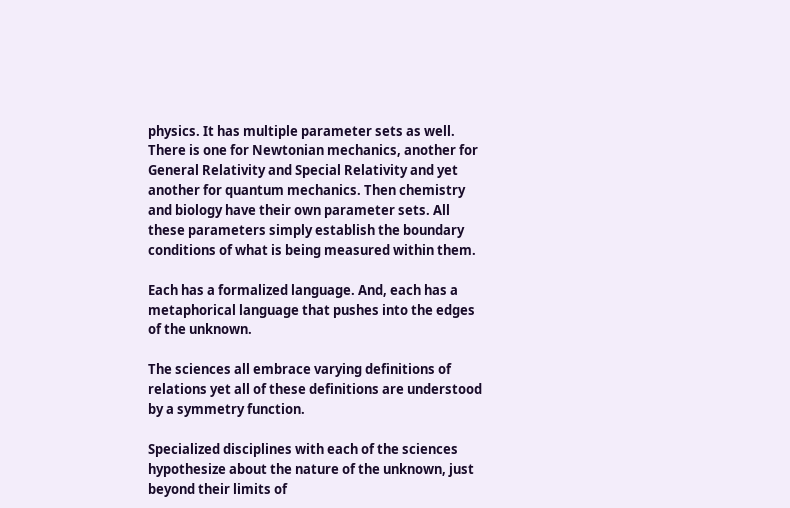physics. It has multiple parameter sets as well. There is one for Newtonian mechanics, another for General Relativity and Special Relativity and yet another for quantum mechanics. Then chemistry and biology have their own parameter sets. All these parameters simply establish the boundary conditions of what is being measured within them.

Each has a formalized language. And, each has a metaphorical language that pushes into the edges of the unknown.

The sciences all embrace varying definitions of relations yet all of these definitions are understood by a symmetry function.

Specialized disciplines with each of the sciences hypothesize about the nature of the unknown, just beyond their limits of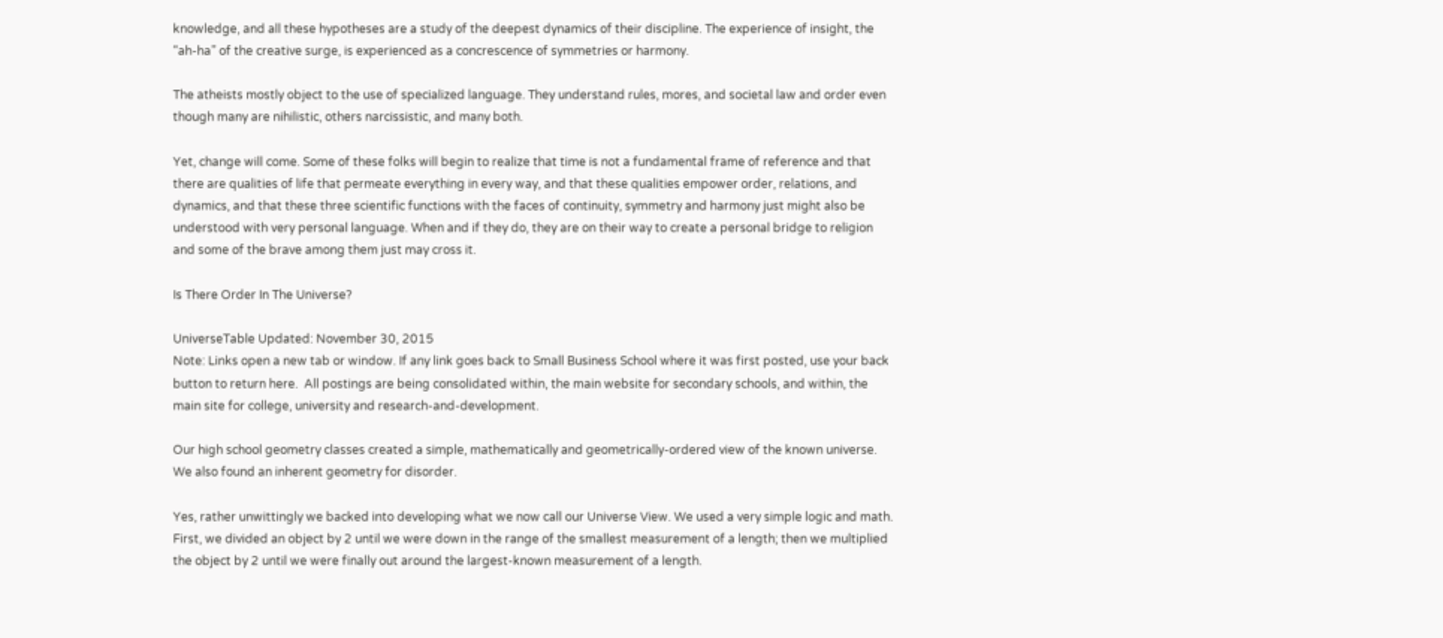knowledge, and all these hypotheses are a study of the deepest dynamics of their discipline. The experience of insight, the “ah-ha” of the creative surge, is experienced as a concrescence of symmetries or harmony.

The atheists mostly object to the use of specialized language. They understand rules, mores, and societal law and order even though many are nihilistic, others narcissistic, and many both.

Yet, change will come. Some of these folks will begin to realize that time is not a fundamental frame of reference and that there are qualities of life that permeate everything in every way, and that these qualities empower order, relations, and dynamics, and that these three scientific functions with the faces of continuity, symmetry and harmony just might also be understood with very personal language. When and if they do, they are on their way to create a personal bridge to religion and some of the brave among them just may cross it.

Is There Order In The Universe?

UniverseTable Updated: November 30, 2015
Note: Links open a new tab or window. If any link goes back to Small Business School where it was first posted, use your back button to return here.  All postings are being consolidated within, the main website for secondary schools, and within, the main site for college, university and research-and-development.

Our high school geometry classes created a simple, mathematically and geometrically-ordered view of the known universe. We also found an inherent geometry for disorder.

Yes, rather unwittingly we backed into developing what we now call our Universe View. We used a very simple logic and math. First, we divided an object by 2 until we were down in the range of the smallest measurement of a length; then we multiplied the object by 2 until we were finally out around the largest-known measurement of a length.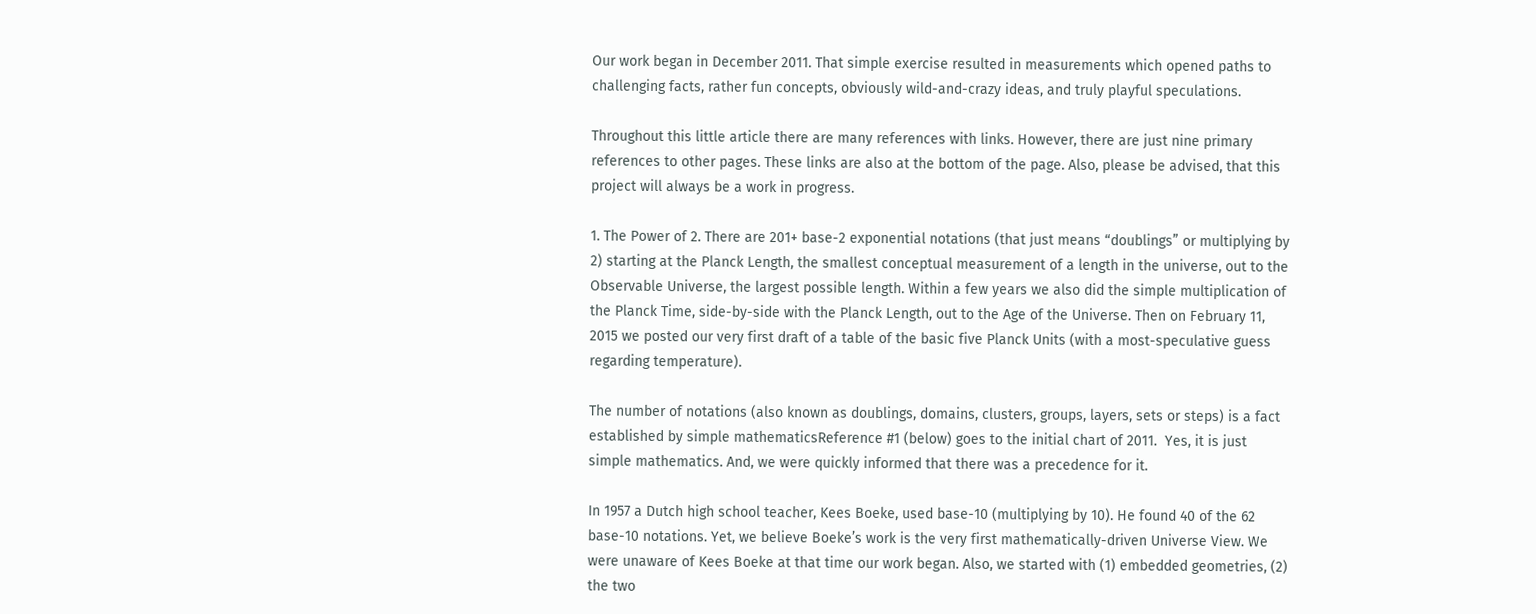Our work began in December 2011. That simple exercise resulted in measurements which opened paths to challenging facts, rather fun concepts, obviously wild-and-crazy ideas, and truly playful speculations.

Throughout this little article there are many references with links. However, there are just nine primary references to other pages. These links are also at the bottom of the page. Also, please be advised, that this project will always be a work in progress.

1. The Power of 2. There are 201+ base-2 exponential notations (that just means “doublings” or multiplying by 2) starting at the Planck Length, the smallest conceptual measurement of a length in the universe, out to the Observable Universe, the largest possible length. Within a few years we also did the simple multiplication of the Planck Time, side-by-side with the Planck Length, out to the Age of the Universe. Then on February 11, 2015 we posted our very first draft of a table of the basic five Planck Units (with a most-speculative guess regarding temperature).

The number of notations (also known as doublings, domains, clusters, groups, layers, sets or steps) is a fact established by simple mathematicsReference #1 (below) goes to the initial chart of 2011.  Yes, it is just simple mathematics. And, we were quickly informed that there was a precedence for it.

In 1957 a Dutch high school teacher, Kees Boeke, used base-10 (multiplying by 10). He found 40 of the 62 base-10 notations. Yet, we believe Boeke’s work is the very first mathematically-driven Universe View. We were unaware of Kees Boeke at that time our work began. Also, we started with (1) embedded geometries, (2)  the two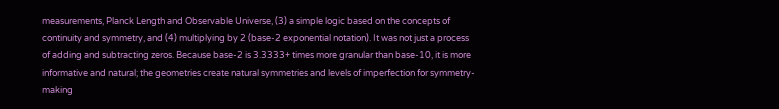measurements, Planck Length and Observable Universe, (3) a simple logic based on the concepts of continuity and symmetry, and (4) multiplying by 2 (base-2 exponential notation). It was not just a process of adding and subtracting zeros. Because base-2 is 3.3333+ times more granular than base-10, it is more informative and natural; the geometries create natural symmetries and levels of imperfection for symmetry-making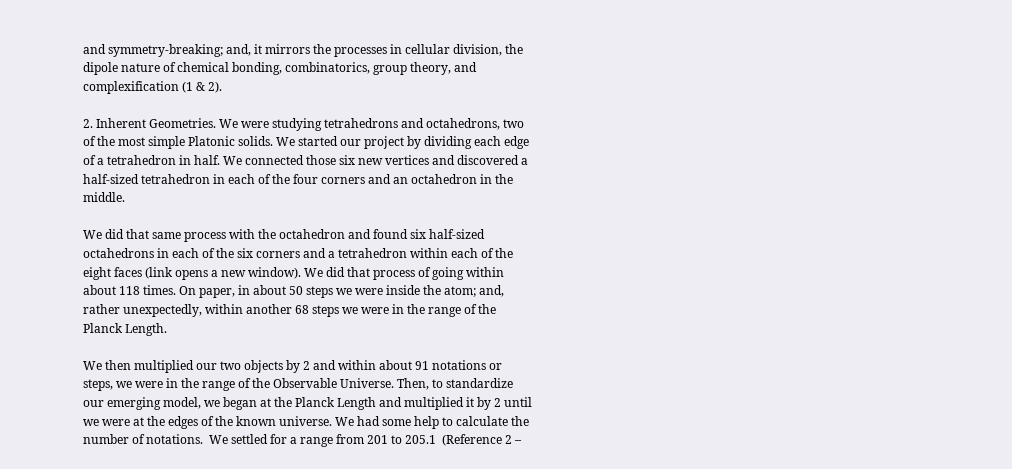and symmetry-breaking; and, it mirrors the processes in cellular division, the dipole nature of chemical bonding, combinatorics, group theory, and complexification (1 & 2).

2. Inherent Geometries. We were studying tetrahedrons and octahedrons, two of the most simple Platonic solids. We started our project by dividing each edge of a tetrahedron in half. We connected those six new vertices and discovered a half-sized tetrahedron in each of the four corners and an octahedron in the middle.

We did that same process with the octahedron and found six half-sized octahedrons in each of the six corners and a tetrahedron within each of the eight faces (link opens a new window). We did that process of going within about 118 times. On paper, in about 50 steps we were inside the atom; and, rather unexpectedly, within another 68 steps we were in the range of the Planck Length.

We then multiplied our two objects by 2 and within about 91 notations or steps, we were in the range of the Observable Universe. Then, to standardize our emerging model, we began at the Planck Length and multiplied it by 2 until we were at the edges of the known universe. We had some help to calculate the number of notations.  We settled for a range from 201 to 205.1  (Reference 2 –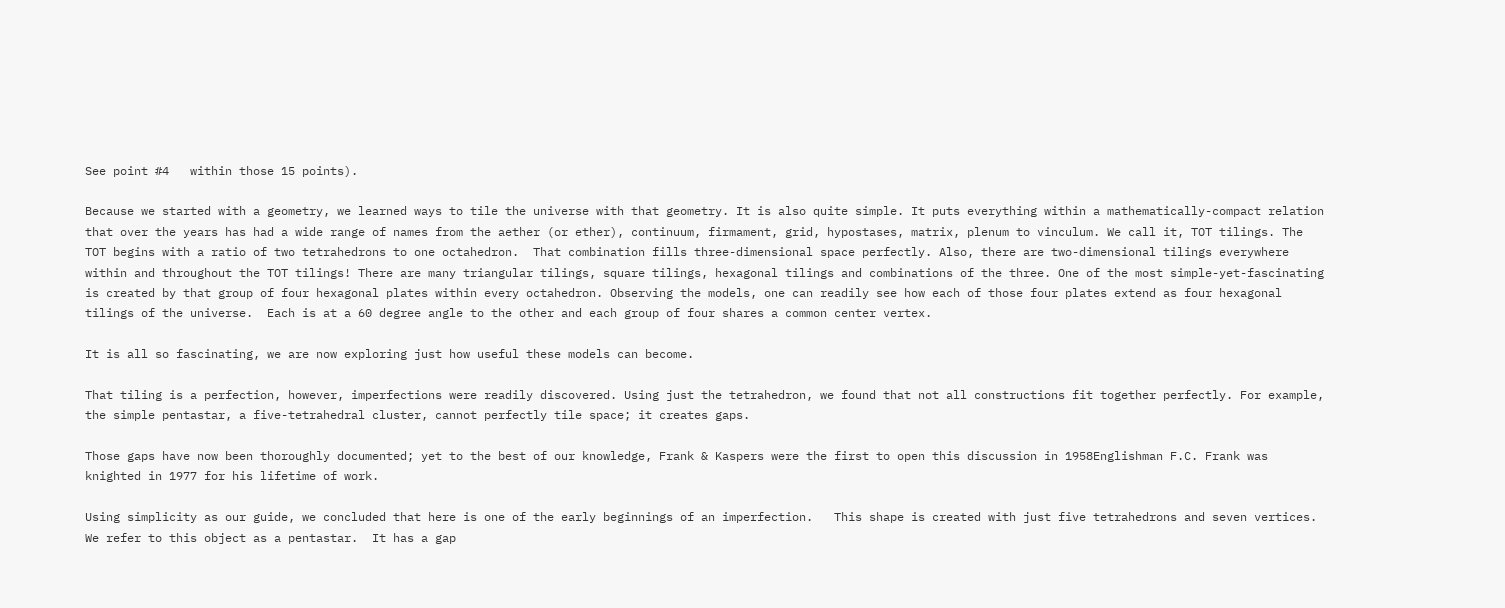See point #4   within those 15 points).

Because we started with a geometry, we learned ways to tile the universe with that geometry. It is also quite simple. It puts everything within a mathematically-compact relation that over the years has had a wide range of names from the aether (or ether), continuum, firmament, grid, hypostases, matrix, plenum to vinculum. We call it, TOT tilings. The TOT begins with a ratio of two tetrahedrons to one octahedron.  That combination fills three-dimensional space perfectly. Also, there are two-dimensional tilings everywhere within and throughout the TOT tilings! There are many triangular tilings, square tilings, hexagonal tilings and combinations of the three. One of the most simple-yet-fascinating is created by that group of four hexagonal plates within every octahedron. Observing the models, one can readily see how each of those four plates extend as four hexagonal tilings of the universe.  Each is at a 60 degree angle to the other and each group of four shares a common center vertex.

It is all so fascinating, we are now exploring just how useful these models can become.

That tiling is a perfection, however, imperfections were readily discovered. Using just the tetrahedron, we found that not all constructions fit together perfectly. For example, the simple pentastar, a five-tetrahedral cluster, cannot perfectly tile space; it creates gaps.

Those gaps have now been thoroughly documented; yet to the best of our knowledge, Frank & Kaspers were the first to open this discussion in 1958Englishman F.C. Frank was knighted in 1977 for his lifetime of work.

Using simplicity as our guide, we concluded that here is one of the early beginnings of an imperfection.   This shape is created with just five tetrahedrons and seven vertices. We refer to this object as a pentastar.  It has a gap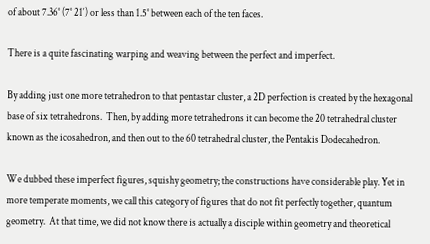of about 7.36° (7° 21′) or less than 1.5° between each of the ten faces.

There is a quite fascinating warping and weaving between the perfect and imperfect.

By adding just one more tetrahedron to that pentastar cluster, a 2D perfection is created by the hexagonal base of six tetrahedrons.  Then, by adding more tetrahedrons it can become the 20 tetrahedral cluster known as the icosahedron, and then out to the 60 tetrahedral cluster, the Pentakis Dodecahedron.

We dubbed these imperfect figures, squishy geometry; the constructions have considerable play. Yet in more temperate moments, we call this category of figures that do not fit perfectly together, quantum geometry.  At that time, we did not know there is actually a disciple within geometry and theoretical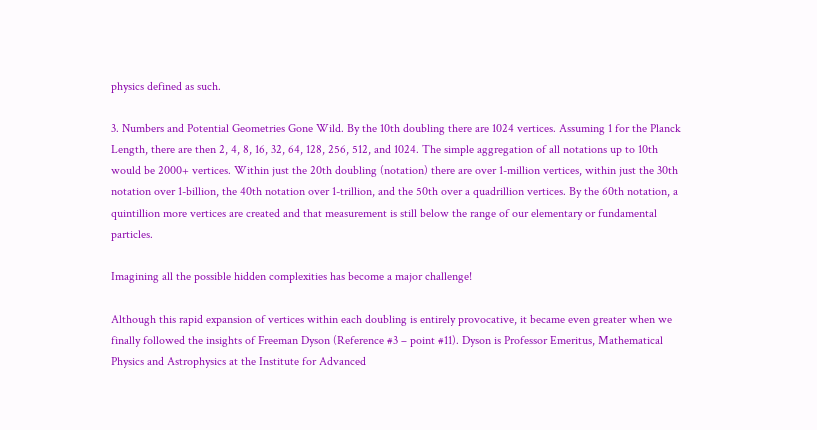physics defined as such.

3. Numbers and Potential Geometries Gone Wild. By the 10th doubling there are 1024 vertices. Assuming 1 for the Planck Length, there are then 2, 4, 8, 16, 32, 64, 128, 256, 512, and 1024. The simple aggregation of all notations up to 10th would be 2000+ vertices. Within just the 20th doubling (notation) there are over 1-million vertices, within just the 30th notation over 1-billion, the 40th notation over 1-trillion, and the 50th over a quadrillion vertices. By the 60th notation, a quintillion more vertices are created and that measurement is still below the range of our elementary or fundamental particles.

Imagining all the possible hidden complexities has become a major challenge!

Although this rapid expansion of vertices within each doubling is entirely provocative, it became even greater when we finally followed the insights of Freeman Dyson (Reference #3 – point #11). Dyson is Professor Emeritus, Mathematical Physics and Astrophysics at the Institute for Advanced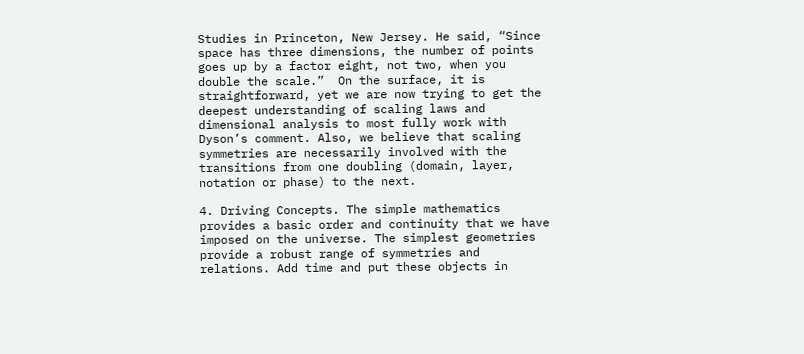Studies in Princeton, New Jersey. He said, “Since space has three dimensions, the number of points goes up by a factor eight, not two, when you double the scale.”  On the surface, it is straightforward, yet we are now trying to get the deepest understanding of scaling laws and dimensional analysis to most fully work with Dyson’s comment. Also, we believe that scaling symmetries are necessarily involved with the transitions from one doubling (domain, layer, notation or phase) to the next.

4. Driving Concepts. The simple mathematics provides a basic order and continuity that we have imposed on the universe. The simplest geometries provide a robust range of symmetries and relations. Add time and put these objects in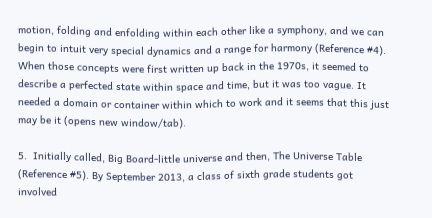motion, folding and enfolding within each other like a symphony, and we can begin to intuit very special dynamics and a range for harmony (Reference #4).  When those concepts were first written up back in the 1970s, it seemed to describe a perfected state within space and time, but it was too vague. It needed a domain or container within which to work and it seems that this just may be it (opens new window/tab).

5.  Initially called, Big Board-little universe and then, The Universe Table (Reference #5). By September 2013, a class of sixth grade students got involved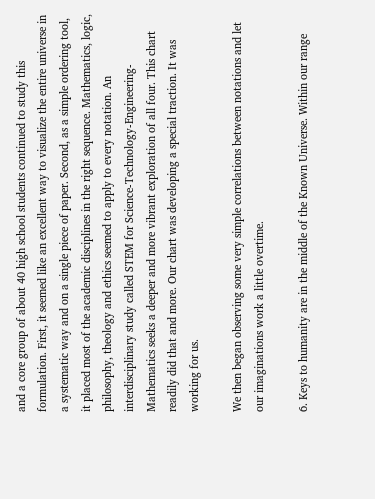and a core group of about 40 high school students continued to study this formulation. First, it seemed like an excellent way to visualize the entire universe in a systematic way and on a single piece of paper. Second, as a simple ordering tool, it placed most of the academic disciplines in the right sequence. Mathematics, logic, philosophy, theology and ethics seemed to apply to every notation. An interdisciplinary study called STEM for Science-Technology-Engineering-Mathematics seeks a deeper and more vibrant exploration of all four. This chart readily did that and more. Our chart was developing a special traction. It was working for us.

We then began observing some very simple correlations between notations and let our imaginations work a little overtime.

6. Keys to humanity are in the middle of the Known Universe. Within our range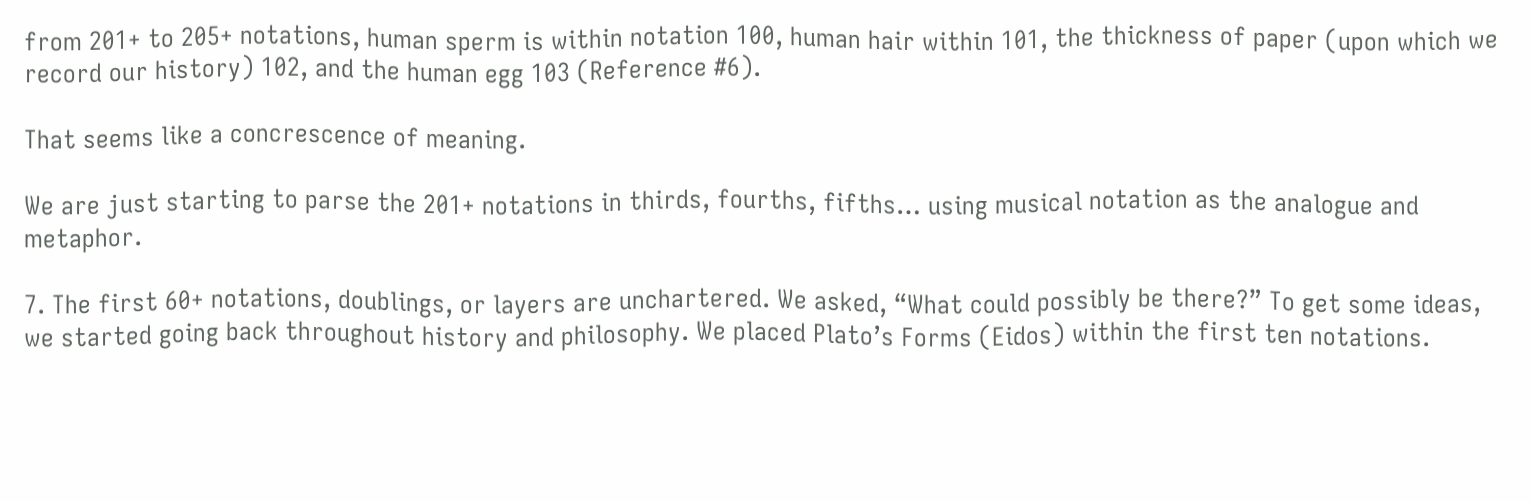from 201+ to 205+ notations, human sperm is within notation 100, human hair within 101, the thickness of paper (upon which we record our history) 102, and the human egg 103 (Reference #6).

That seems like a concrescence of meaning.

We are just starting to parse the 201+ notations in thirds, fourths, fifths… using musical notation as the analogue and metaphor.

7. The first 60+ notations, doublings, or layers are unchartered. We asked, “What could possibly be there?” To get some ideas, we started going back throughout history and philosophy. We placed Plato’s Forms (Eidos) within the first ten notations.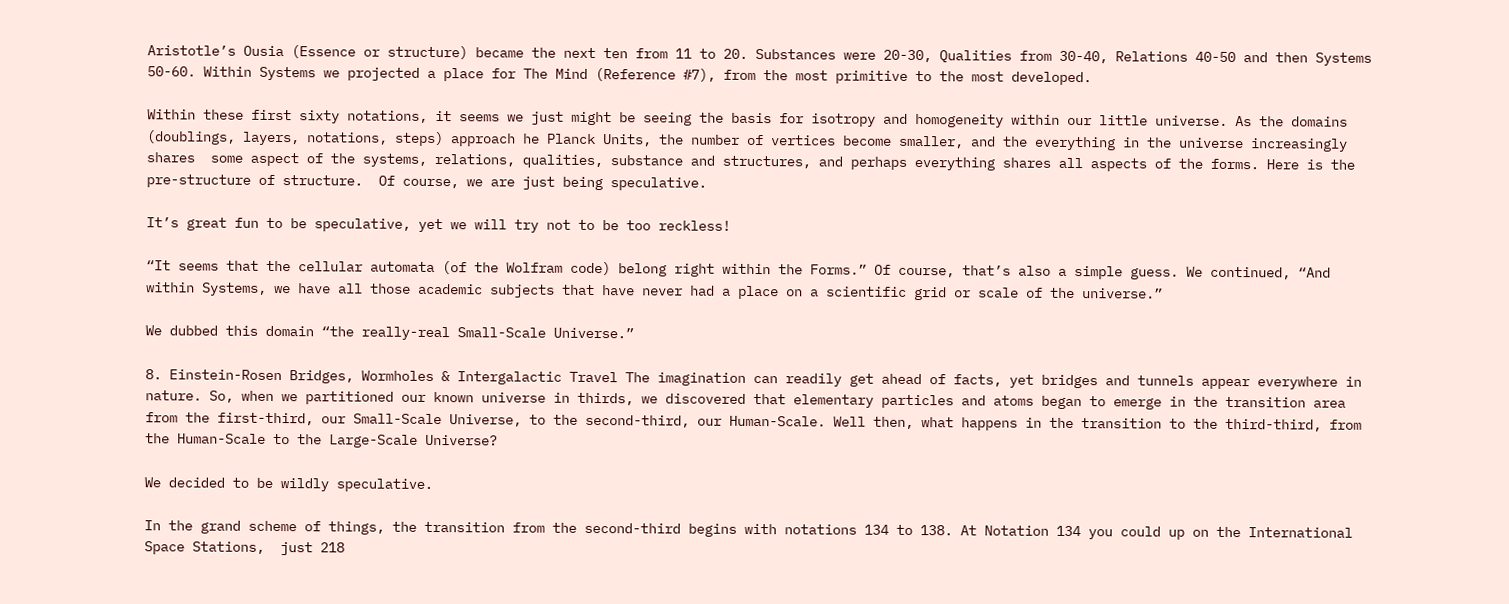Aristotle’s Ousia (Essence or structure) became the next ten from 11 to 20. Substances were 20-30, Qualities from 30-40, Relations 40-50 and then Systems 50-60. Within Systems we projected a place for The Mind (Reference #7), from the most primitive to the most developed.

Within these first sixty notations, it seems we just might be seeing the basis for isotropy and homogeneity within our little universe. As the domains (doublings, layers, notations, steps) approach he Planck Units, the number of vertices become smaller, and the everything in the universe increasingly shares  some aspect of the systems, relations, qualities, substance and structures, and perhaps everything shares all aspects of the forms. Here is the pre-structure of structure.  Of course, we are just being speculative.

It’s great fun to be speculative, yet we will try not to be too reckless!

“It seems that the cellular automata (of the Wolfram code) belong right within the Forms.” Of course, that’s also a simple guess. We continued, “And within Systems, we have all those academic subjects that have never had a place on a scientific grid or scale of the universe.”

We dubbed this domain “the really-real Small-Scale Universe.”

8. Einstein-Rosen Bridges, Wormholes & Intergalactic Travel The imagination can readily get ahead of facts, yet bridges and tunnels appear everywhere in nature. So, when we partitioned our known universe in thirds, we discovered that elementary particles and atoms began to emerge in the transition area from the first-third, our Small-Scale Universe, to the second-third, our Human-Scale. Well then, what happens in the transition to the third-third, from the Human-Scale to the Large-Scale Universe?

We decided to be wildly speculative.

In the grand scheme of things, the transition from the second-third begins with notations 134 to 138. At Notation 134 you could up on the International Space Stations,  just 218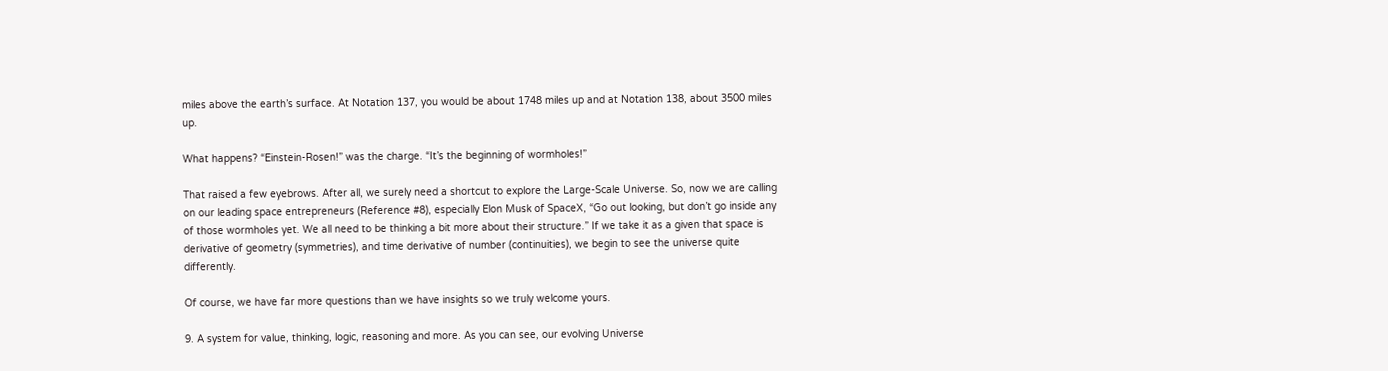miles above the earth’s surface. At Notation 137, you would be about 1748 miles up and at Notation 138, about 3500 miles up.

What happens? “Einstein-Rosen!” was the charge. “It’s the beginning of wormholes!”

That raised a few eyebrows. After all, we surely need a shortcut to explore the Large-Scale Universe. So, now we are calling on our leading space entrepreneurs (Reference #8), especially Elon Musk of SpaceX, “Go out looking, but don’t go inside any of those wormholes yet. We all need to be thinking a bit more about their structure.” If we take it as a given that space is derivative of geometry (symmetries), and time derivative of number (continuities), we begin to see the universe quite differently.

Of course, we have far more questions than we have insights so we truly welcome yours.

9. A system for value, thinking, logic, reasoning and more. As you can see, our evolving Universe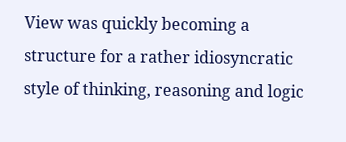View was quickly becoming a structure for a rather idiosyncratic style of thinking, reasoning and logic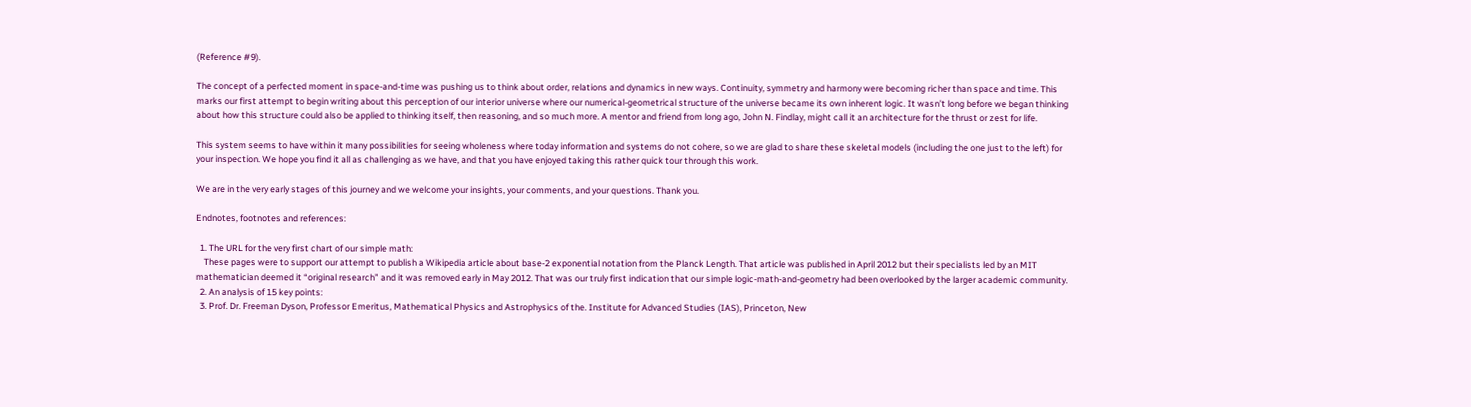(Reference #9).

The concept of a perfected moment in space-and-time was pushing us to think about order, relations and dynamics in new ways. Continuity, symmetry and harmony were becoming richer than space and time. This marks our first attempt to begin writing about this perception of our interior universe where our numerical-geometrical structure of the universe became its own inherent logic. It wasn’t long before we began thinking about how this structure could also be applied to thinking itself, then reasoning, and so much more. A mentor and friend from long ago, John N. Findlay, might call it an architecture for the thrust or zest for life.

This system seems to have within it many possibilities for seeing wholeness where today information and systems do not cohere, so we are glad to share these skeletal models (including the one just to the left) for your inspection. We hope you find it all as challenging as we have, and that you have enjoyed taking this rather quick tour through this work.

We are in the very early stages of this journey and we welcome your insights, your comments, and your questions. Thank you.

Endnotes, footnotes and references:

  1. The URL for the very first chart of our simple math:
    These pages were to support our attempt to publish a Wikipedia article about base-2 exponential notation from the Planck Length. That article was published in April 2012 but their specialists led by an MIT mathematician deemed it “original research” and it was removed early in May 2012. That was our truly first indication that our simple logic-math-and-geometry had been overlooked by the larger academic community.
  2. An analysis of 15 key points:
  3. Prof. Dr. Freeman Dyson, Professor Emeritus, Mathematical Physics and Astrophysics of the. Institute for Advanced Studies (IAS), Princeton, New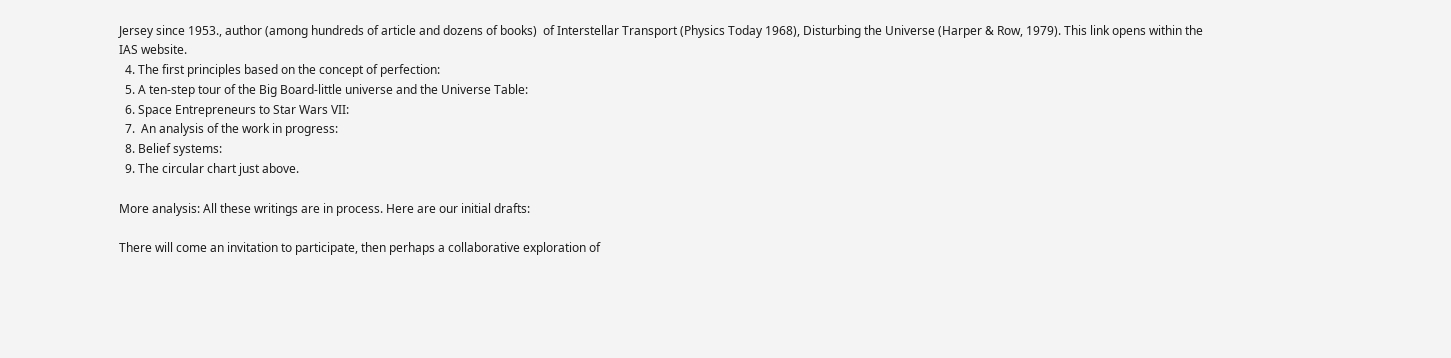Jersey since 1953., author (among hundreds of article and dozens of books)  of Interstellar Transport (Physics Today 1968), Disturbing the Universe (Harper & Row, 1979). This link opens within the IAS website.
  4. The first principles based on the concept of perfection:
  5. A ten-step tour of the Big Board-little universe and the Universe Table:
  6. Space Entrepreneurs to Star Wars VII:
  7.  An analysis of the work in progress:
  8. Belief systems:
  9. The circular chart just above.

More analysis: All these writings are in process. Here are our initial drafts:

There will come an invitation to participate, then perhaps a collaborative exploration of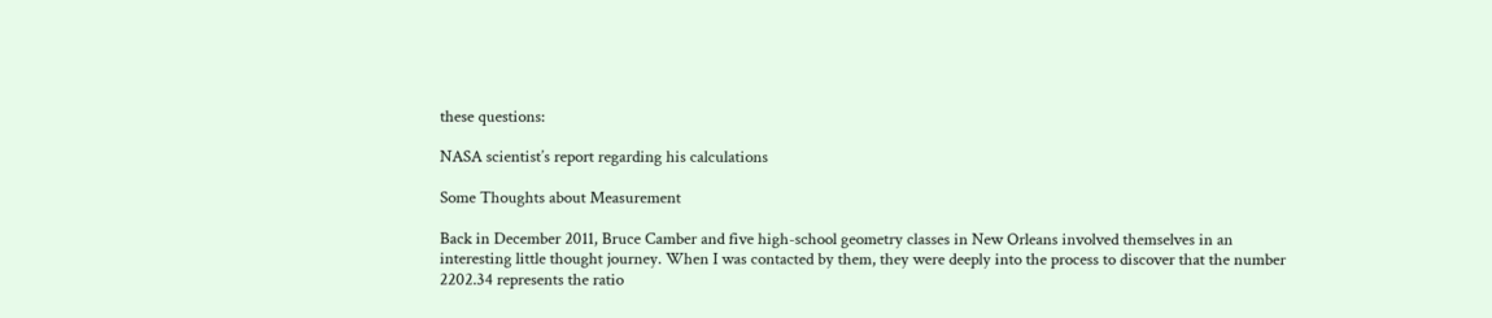these questions:

NASA scientist’s report regarding his calculations

Some Thoughts about Measurement

Back in December 2011, Bruce Camber and five high-school geometry classes in New Orleans involved themselves in an interesting little thought journey. When I was contacted by them, they were deeply into the process to discover that the number 2202.34 represents the ratio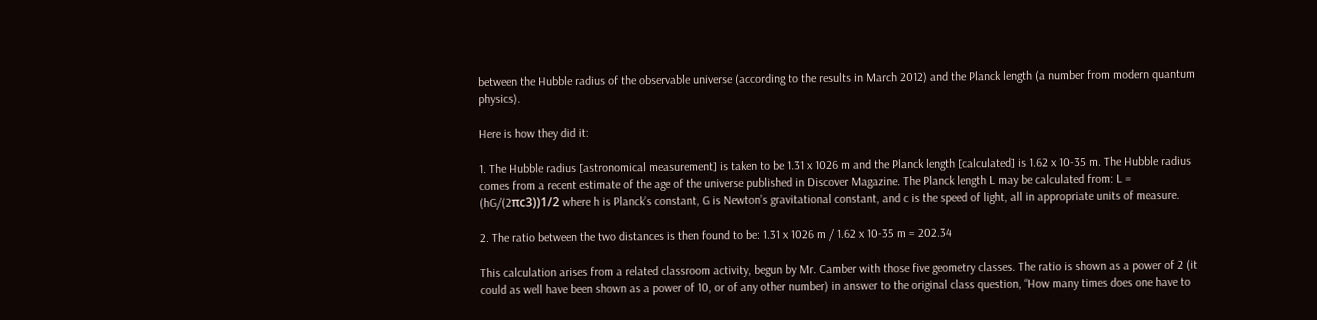between the Hubble radius of the observable universe (according to the results in March 2012) and the Planck length (a number from modern quantum physics).

Here is how they did it:

1. The Hubble radius [astronomical measurement] is taken to be 1.31 x 1026 m and the Planck length [calculated] is 1.62 x 10-35 m. The Hubble radius comes from a recent estimate of the age of the universe published in Discover Magazine. The Planck length L may be calculated from: L = (hG/(2πc3))1/2 where h is Planck’s constant, G is Newton’s gravitational constant, and c is the speed of light, all in appropriate units of measure.

2. The ratio between the two distances is then found to be: 1.31 x 1026 m / 1.62 x 10-35 m = 202.34

This calculation arises from a related classroom activity, begun by Mr. Camber with those five geometry classes. The ratio is shown as a power of 2 (it could as well have been shown as a power of 10, or of any other number) in answer to the original class question, “How many times does one have to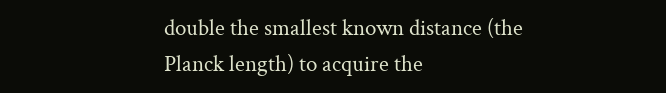double the smallest known distance (the Planck length) to acquire the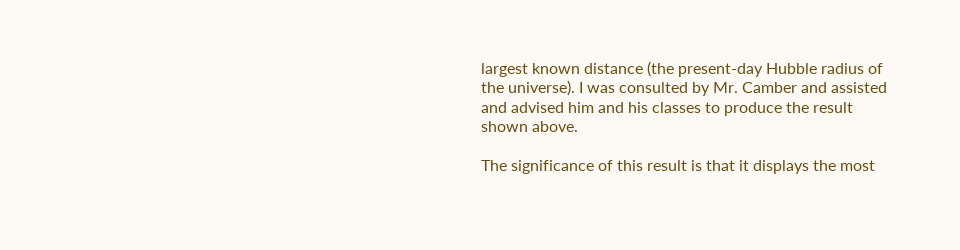largest known distance (the present-day Hubble radius of the universe). I was consulted by Mr. Camber and assisted and advised him and his classes to produce the result shown above.

The significance of this result is that it displays the most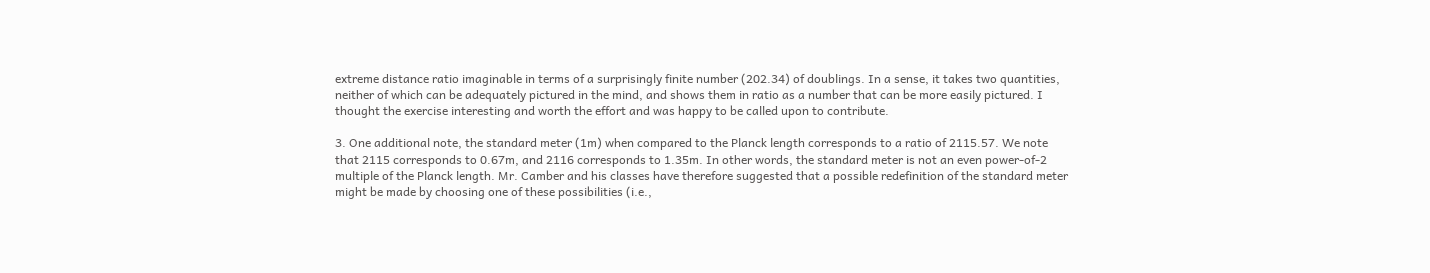extreme distance ratio imaginable in terms of a surprisingly finite number (202.34) of doublings. In a sense, it takes two quantities, neither of which can be adequately pictured in the mind, and shows them in ratio as a number that can be more easily pictured. I thought the exercise interesting and worth the effort and was happy to be called upon to contribute.

3. One additional note, the standard meter (1m) when compared to the Planck length corresponds to a ratio of 2115.57. We note that 2115 corresponds to 0.67m, and 2116 corresponds to 1.35m. In other words, the standard meter is not an even power-of-2 multiple of the Planck length. Mr. Camber and his classes have therefore suggested that a possible redefinition of the standard meter might be made by choosing one of these possibilities (i.e.,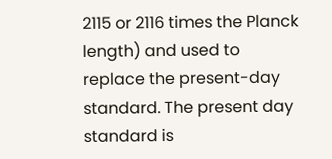2115 or 2116 times the Planck length) and used to replace the present-day standard. The present day standard is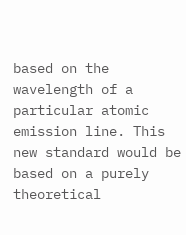based on the wavelength of a particular atomic emission line. This new standard would be based on a purely theoretical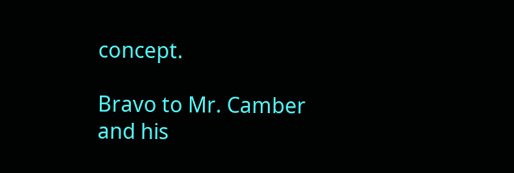concept.

Bravo to Mr. Camber and his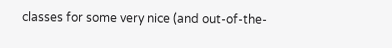classes for some very nice (and out-of-the-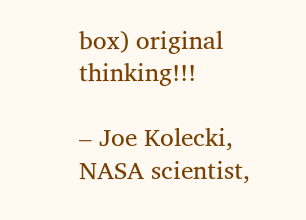box) original thinking!!!

– Joe Kolecki, NASA scientist,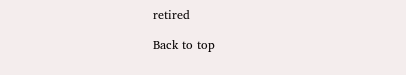retired

Back to top